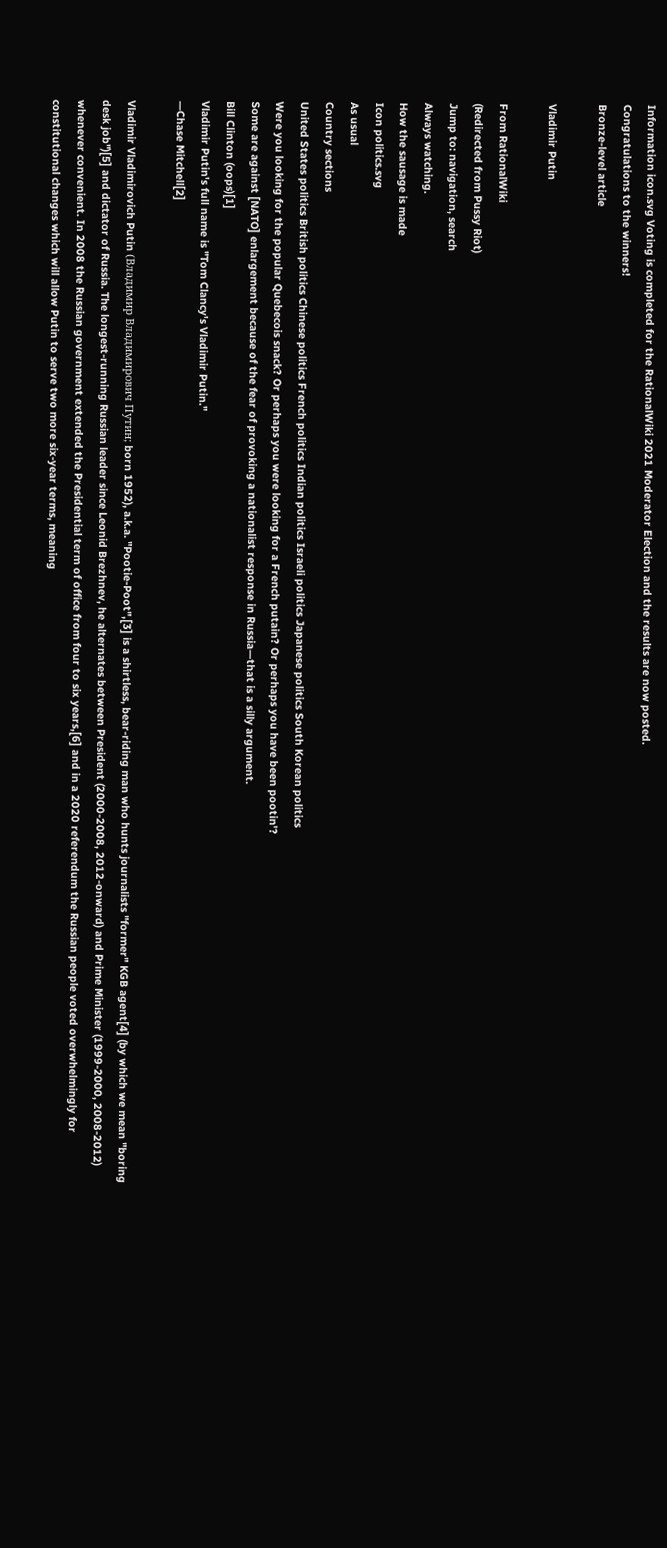Information icon.svg Voting is completed for the RationalWiki 2021 Moderator Election and the results are now posted.
Congratulations to the winners!
Bronze-level article

Vladimir Putin

From RationalWiki
(Redirected from Pussy Riot)
Jump to: navigation, search
Always watching.
How the sausage is made
Icon politics.svg
As usual
Country sections
United States politics British politics Chinese politics French politics Indian politics Israeli politics Japanese politics South Korean politics
Were you looking for the popular Quebecois snack? Or perhaps you were looking for a French putain? Or perhaps you have been pootin'?
Some are against [NATO] enlargement because of the fear of provoking a nationalist response in Russia—that is a silly argument.
Bill Clinton (oops)[1]
Vladimir Putin's full name is "Tom Clancy's Vladimir Putin."
—Chase Mitchell[2]

Vladimir Vladimirovich Putin (Владимир Владимирович Путин; born 1952), a.k.a. "Pootie-Poot",[3] is a shirtless, bear-riding man who hunts journalists "former" KGB agent[4] (by which we mean "boring desk job")[5] and dictator of Russia. The longest-running Russian leader since Leonid Brezhnev, he alternates between President (2000-2008, 2012-onward) and Prime Minister (1999-2000, 2008-2012) whenever convenient. In 2008 the Russian government extended the Presidential term of office from four to six years,[6] and in a 2020 referendum the Russian people voted overwhelmingly for constitutional changes which will allow Putin to serve two more six-year terms, meaning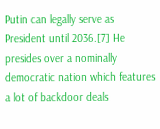Putin can legally serve as President until 2036.[7] He presides over a nominally democratic nation which features a lot of backdoor deals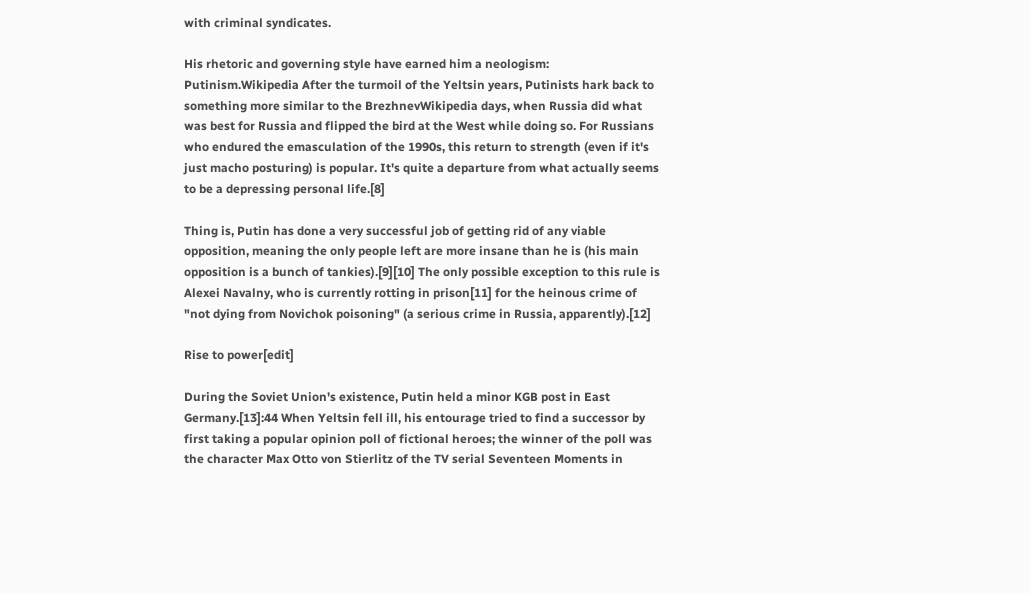with criminal syndicates.

His rhetoric and governing style have earned him a neologism: Putinism.Wikipedia After the turmoil of the Yeltsin years, Putinists hark back to something more similar to the BrezhnevWikipedia days, when Russia did what was best for Russia and flipped the bird at the West while doing so. For Russians who endured the emasculation of the 1990s, this return to strength (even if it's just macho posturing) is popular. It's quite a departure from what actually seems to be a depressing personal life.[8]

Thing is, Putin has done a very successful job of getting rid of any viable opposition, meaning the only people left are more insane than he is (his main opposition is a bunch of tankies).[9][10] The only possible exception to this rule is Alexei Navalny, who is currently rotting in prison[11] for the heinous crime of "not dying from Novichok poisoning" (a serious crime in Russia, apparently).[12]

Rise to power[edit]

During the Soviet Union's existence, Putin held a minor KGB post in East Germany.[13]:44 When Yeltsin fell ill, his entourage tried to find a successor by first taking a popular opinion poll of fictional heroes; the winner of the poll was the character Max Otto von Stierlitz of the TV serial Seventeen Moments in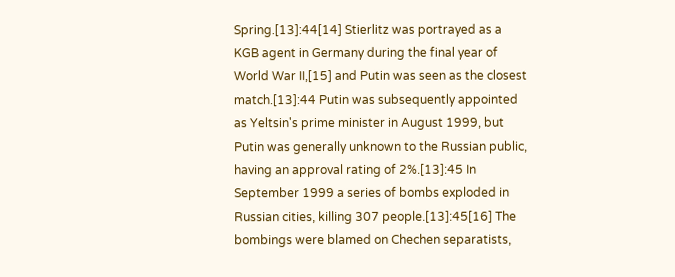Spring.[13]:44[14] Stierlitz was portrayed as a KGB agent in Germany during the final year of World War II,[15] and Putin was seen as the closest match.[13]:44 Putin was subsequently appointed as Yeltsin's prime minister in August 1999, but Putin was generally unknown to the Russian public, having an approval rating of 2%.[13]:45 In September 1999 a series of bombs exploded in Russian cities, killing 307 people.[13]:45[16] The bombings were blamed on Chechen separatists,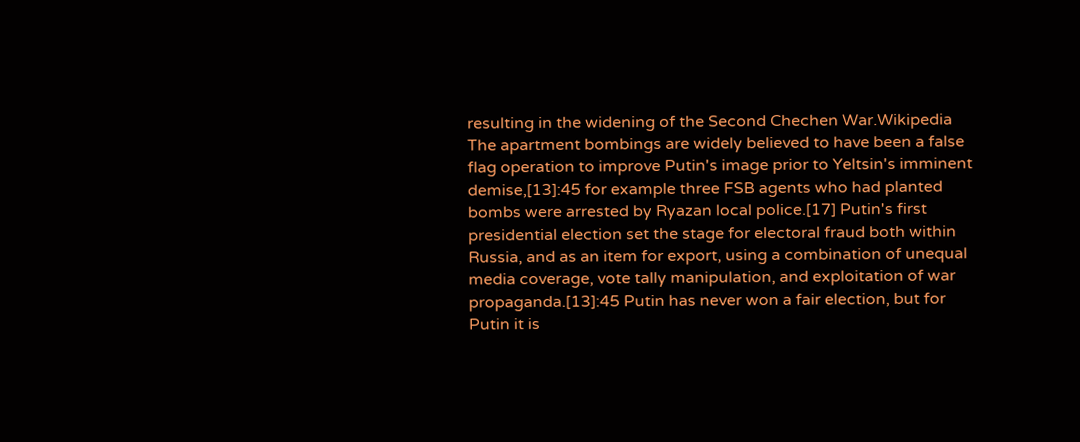resulting in the widening of the Second Chechen War.Wikipedia The apartment bombings are widely believed to have been a false flag operation to improve Putin's image prior to Yeltsin's imminent demise,[13]:45 for example three FSB agents who had planted bombs were arrested by Ryazan local police.[17] Putin's first presidential election set the stage for electoral fraud both within Russia, and as an item for export, using a combination of unequal media coverage, vote tally manipulation, and exploitation of war propaganda.[13]:45 Putin has never won a fair election, but for Putin it is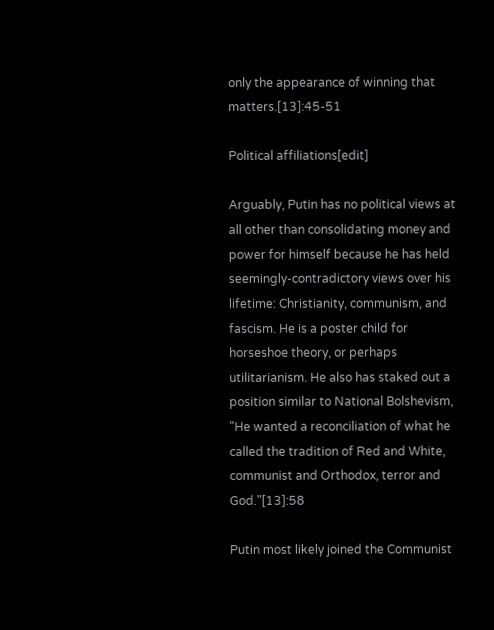only the appearance of winning that matters.[13]:45-51

Political affiliations[edit]

Arguably, Putin has no political views at all other than consolidating money and power for himself because he has held seemingly-contradictory views over his lifetime: Christianity, communism, and fascism. He is a poster child for horseshoe theory, or perhaps utilitarianism. He also has staked out a position similar to National Bolshevism, "He wanted a reconciliation of what he called the tradition of Red and White, communist and Orthodox, terror and God."[13]:58

Putin most likely joined the Communist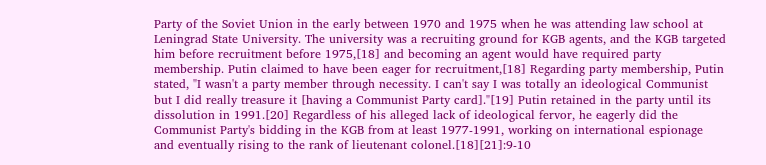Party of the Soviet Union in the early between 1970 and 1975 when he was attending law school at Leningrad State University. The university was a recruiting ground for KGB agents, and the KGB targeted him before recruitment before 1975,[18] and becoming an agent would have required party membership. Putin claimed to have been eager for recruitment,[18] Regarding party membership, Putin stated, "I wasn't a party member through necessity. I can't say I was totally an ideological Communist but I did really treasure it [having a Communist Party card]."[19] Putin retained in the party until its dissolution in 1991.[20] Regardless of his alleged lack of ideological fervor, he eagerly did the Communist Party's bidding in the KGB from at least 1977-1991, working on international espionage and eventually rising to the rank of lieutenant colonel.[18][21]:9-10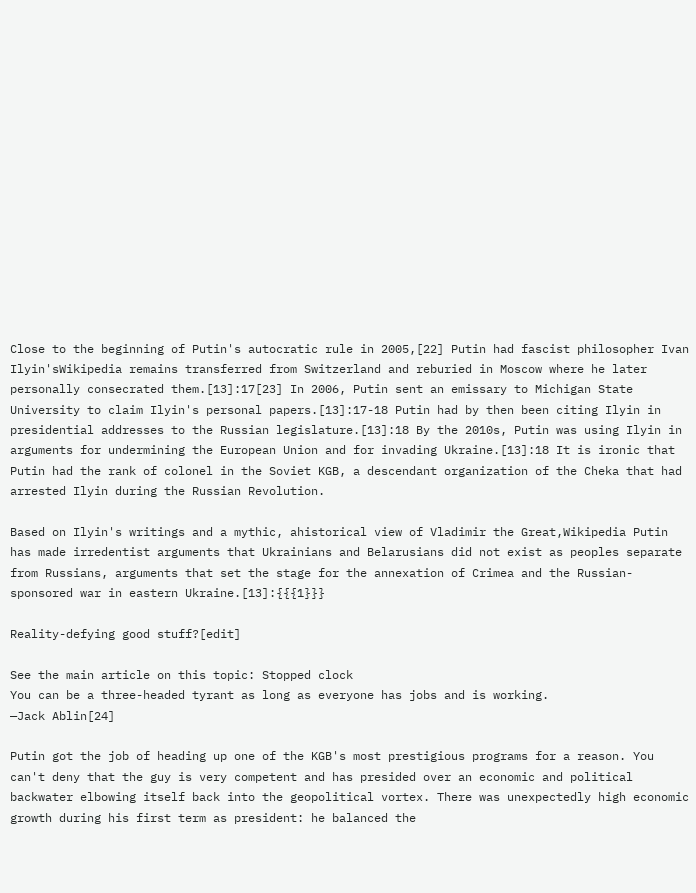Close to the beginning of Putin's autocratic rule in 2005,[22] Putin had fascist philosopher Ivan Ilyin'sWikipedia remains transferred from Switzerland and reburied in Moscow where he later personally consecrated them.[13]:17[23] In 2006, Putin sent an emissary to Michigan State University to claim Ilyin's personal papers.[13]:17-18 Putin had by then been citing Ilyin in presidential addresses to the Russian legislature.[13]:18 By the 2010s, Putin was using Ilyin in arguments for undermining the European Union and for invading Ukraine.[13]:18 It is ironic that Putin had the rank of colonel in the Soviet KGB, a descendant organization of the Cheka that had arrested Ilyin during the Russian Revolution.

Based on Ilyin's writings and a mythic, ahistorical view of Vladimir the Great,Wikipedia Putin has made irredentist arguments that Ukrainians and Belarusians did not exist as peoples separate from Russians, arguments that set the stage for the annexation of Crimea and the Russian-sponsored war in eastern Ukraine.[13]:{{{1}}}

Reality-defying good stuff?[edit]

See the main article on this topic: Stopped clock
You can be a three-headed tyrant as long as everyone has jobs and is working.
—Jack Ablin[24]

Putin got the job of heading up one of the KGB's most prestigious programs for a reason. You can't deny that the guy is very competent and has presided over an economic and political backwater elbowing itself back into the geopolitical vortex. There was unexpectedly high economic growth during his first term as president: he balanced the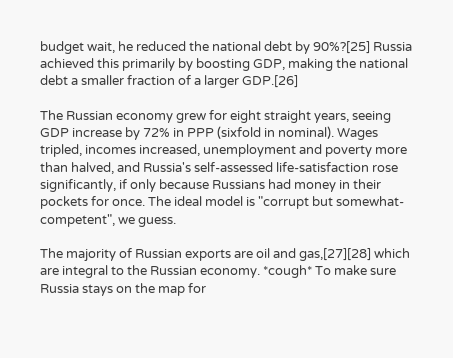budget wait, he reduced the national debt by 90%?[25] Russia achieved this primarily by boosting GDP, making the national debt a smaller fraction of a larger GDP.[26]

The Russian economy grew for eight straight years, seeing GDP increase by 72% in PPP (sixfold in nominal). Wages tripled, incomes increased, unemployment and poverty more than halved, and Russia's self-assessed life-satisfaction rose significantly, if only because Russians had money in their pockets for once. The ideal model is "corrupt but somewhat-competent", we guess.

The majority of Russian exports are oil and gas,[27][28] which are integral to the Russian economy. *cough* To make sure Russia stays on the map for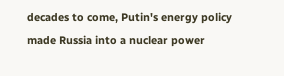decades to come, Putin's energy policy made Russia into a nuclear power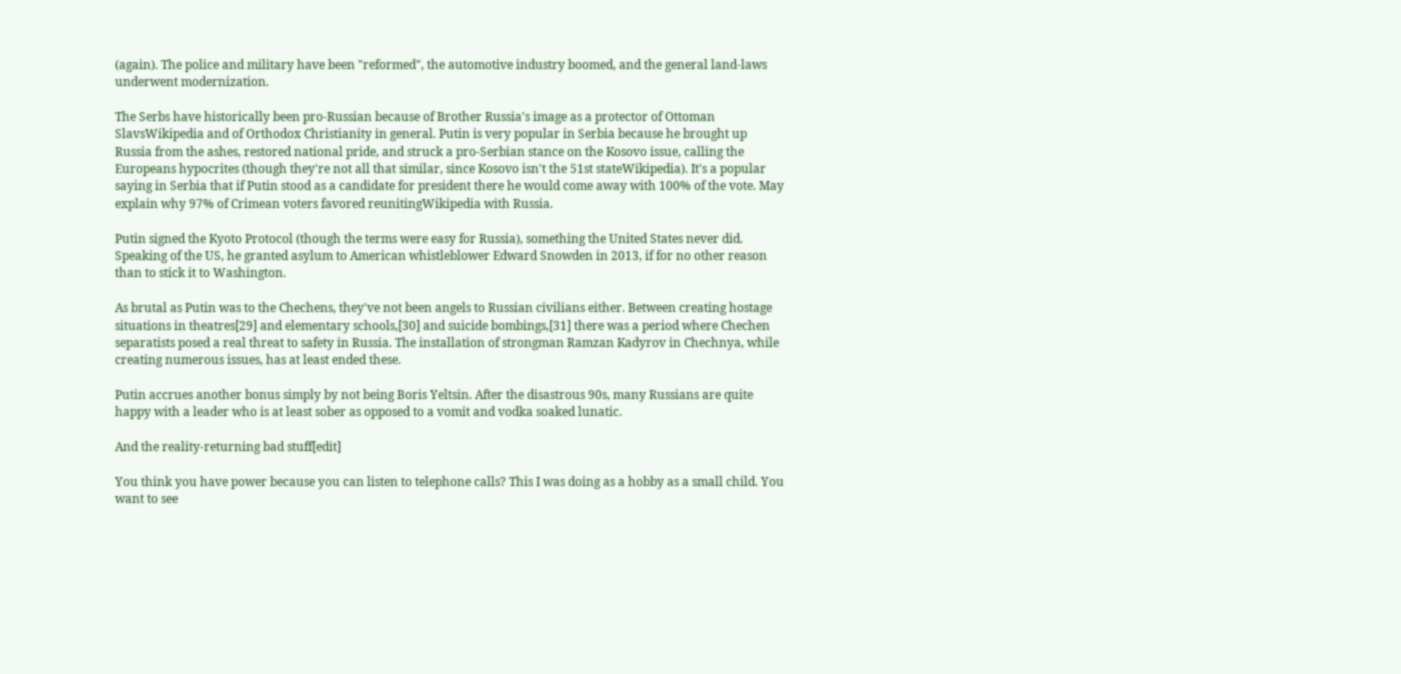(again). The police and military have been "reformed", the automotive industry boomed, and the general land-laws underwent modernization.

The Serbs have historically been pro-Russian because of Brother Russia's image as a protector of Ottoman SlavsWikipedia and of Orthodox Christianity in general. Putin is very popular in Serbia because he brought up Russia from the ashes, restored national pride, and struck a pro-Serbian stance on the Kosovo issue, calling the Europeans hypocrites (though they're not all that similar, since Kosovo isn't the 51st stateWikipedia). It's a popular saying in Serbia that if Putin stood as a candidate for president there he would come away with 100% of the vote. May explain why 97% of Crimean voters favored reunitingWikipedia with Russia.

Putin signed the Kyoto Protocol (though the terms were easy for Russia), something the United States never did. Speaking of the US, he granted asylum to American whistleblower Edward Snowden in 2013, if for no other reason than to stick it to Washington.

As brutal as Putin was to the Chechens, they've not been angels to Russian civilians either. Between creating hostage situations in theatres[29] and elementary schools,[30] and suicide bombings,[31] there was a period where Chechen separatists posed a real threat to safety in Russia. The installation of strongman Ramzan Kadyrov in Chechnya, while creating numerous issues, has at least ended these.

Putin accrues another bonus simply by not being Boris Yeltsin. After the disastrous 90s, many Russians are quite happy with a leader who is at least sober as opposed to a vomit and vodka soaked lunatic.

And the reality-returning bad stuff[edit]

You think you have power because you can listen to telephone calls? This I was doing as a hobby as a small child. You want to see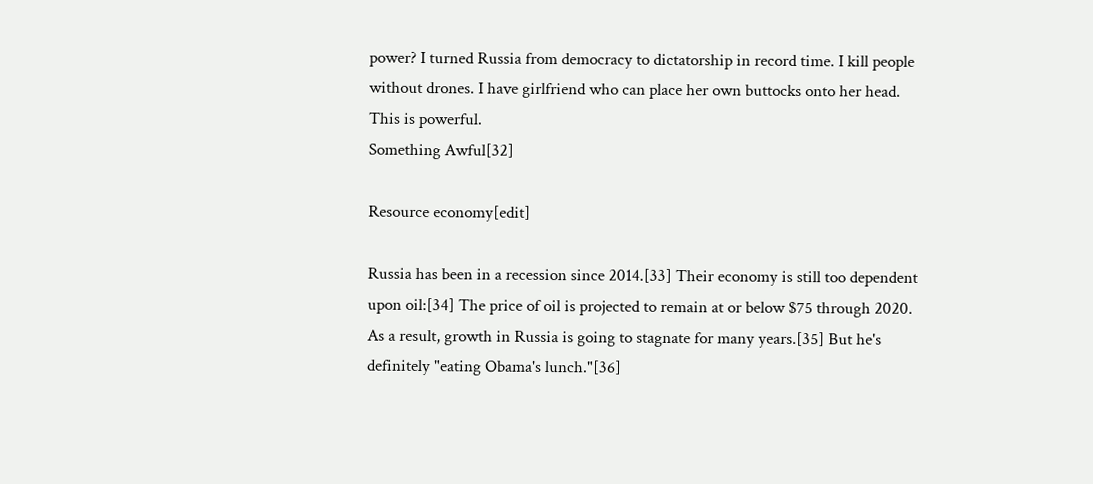power? I turned Russia from democracy to dictatorship in record time. I kill people without drones. I have girlfriend who can place her own buttocks onto her head. This is powerful.
Something Awful[32]

Resource economy[edit]

Russia has been in a recession since 2014.[33] Their economy is still too dependent upon oil:[34] The price of oil is projected to remain at or below $75 through 2020. As a result, growth in Russia is going to stagnate for many years.[35] But he's definitely "eating Obama's lunch."[36]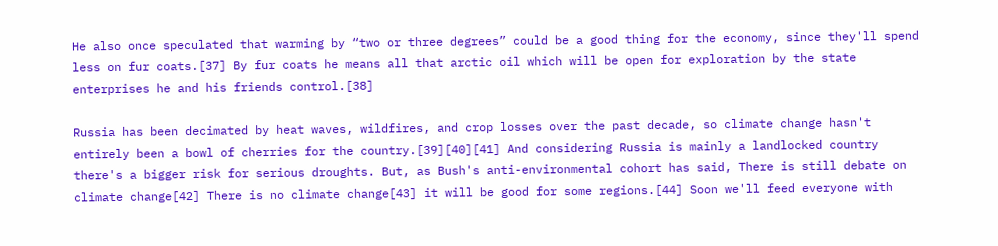He also once speculated that warming by “two or three degrees” could be a good thing for the economy, since they'll spend less on fur coats.[37] By fur coats he means all that arctic oil which will be open for exploration by the state enterprises he and his friends control.[38]

Russia has been decimated by heat waves, wildfires, and crop losses over the past decade, so climate change hasn't entirely been a bowl of cherries for the country.[39][40][41] And considering Russia is mainly a landlocked country there's a bigger risk for serious droughts. But, as Bush's anti-environmental cohort has said, There is still debate on climate change[42] There is no climate change[43] it will be good for some regions.[44] Soon we'll feed everyone with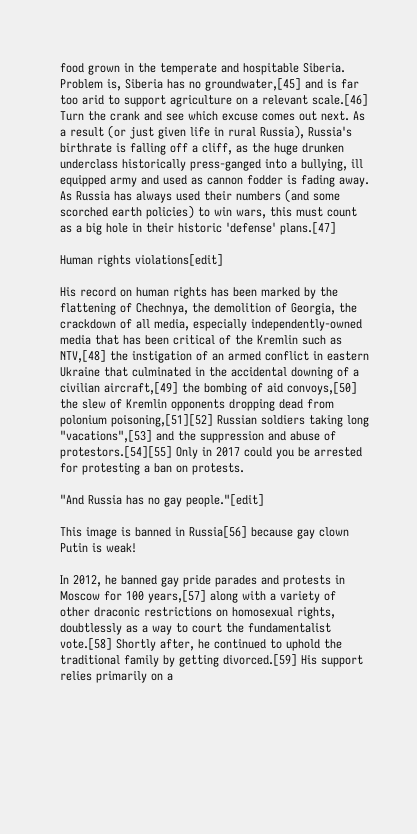food grown in the temperate and hospitable Siberia. Problem is, Siberia has no groundwater,[45] and is far too arid to support agriculture on a relevant scale.[46] Turn the crank and see which excuse comes out next. As a result (or just given life in rural Russia), Russia's birthrate is falling off a cliff, as the huge drunken underclass historically press-ganged into a bullying, ill equipped army and used as cannon fodder is fading away. As Russia has always used their numbers (and some scorched earth policies) to win wars, this must count as a big hole in their historic 'defense' plans.[47]

Human rights violations[edit]

His record on human rights has been marked by the flattening of Chechnya, the demolition of Georgia, the crackdown of all media, especially independently-owned media that has been critical of the Kremlin such as NTV,[48] the instigation of an armed conflict in eastern Ukraine that culminated in the accidental downing of a civilian aircraft,[49] the bombing of aid convoys,[50] the slew of Kremlin opponents dropping dead from polonium poisoning,[51][52] Russian soldiers taking long "vacations",[53] and the suppression and abuse of protestors.[54][55] Only in 2017 could you be arrested for protesting a ban on protests.

"And Russia has no gay people."[edit]

This image is banned in Russia[56] because gay clown Putin is weak!

In 2012, he banned gay pride parades and protests in Moscow for 100 years,[57] along with a variety of other draconic restrictions on homosexual rights, doubtlessly as a way to court the fundamentalist vote.[58] Shortly after, he continued to uphold the traditional family by getting divorced.[59] His support relies primarily on a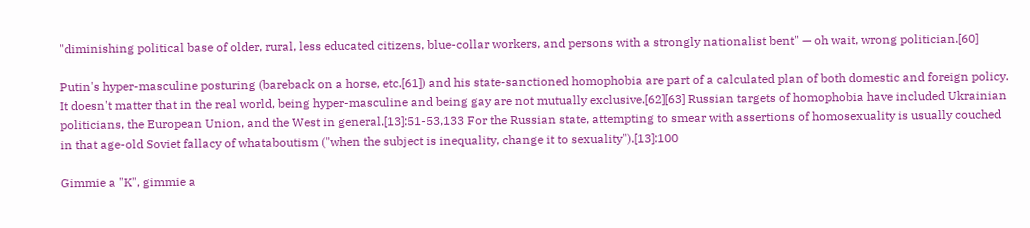"diminishing political base of older, rural, less educated citizens, blue-collar workers, and persons with a strongly nationalist bent" — oh wait, wrong politician.[60]

Putin's hyper-masculine posturing (bareback on a horse, etc.[61]) and his state-sanctioned homophobia are part of a calculated plan of both domestic and foreign policy. It doesn't matter that in the real world, being hyper-masculine and being gay are not mutually exclusive.[62][63] Russian targets of homophobia have included Ukrainian politicians, the European Union, and the West in general.[13]:51-53,133 For the Russian state, attempting to smear with assertions of homosexuality is usually couched in that age-old Soviet fallacy of whataboutism ("when the subject is inequality, change it to sexuality").[13]:100

Gimmie a "K", gimmie a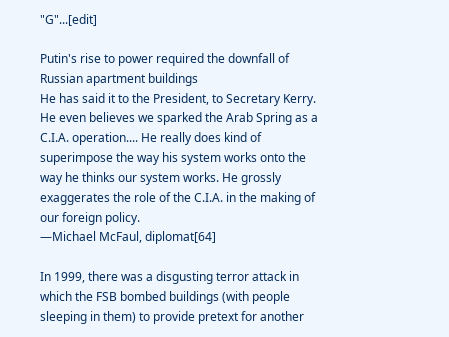"G"...[edit]

Putin's rise to power required the downfall of Russian apartment buildings
He has said it to the President, to Secretary Kerry. He even believes we sparked the Arab Spring as a C.I.A. operation.... He really does kind of superimpose the way his system works onto the way he thinks our system works. He grossly exaggerates the role of the C.I.A. in the making of our foreign policy.
—Michael McFaul, diplomat[64]

In 1999, there was a disgusting terror attack in which the FSB bombed buildings (with people sleeping in them) to provide pretext for another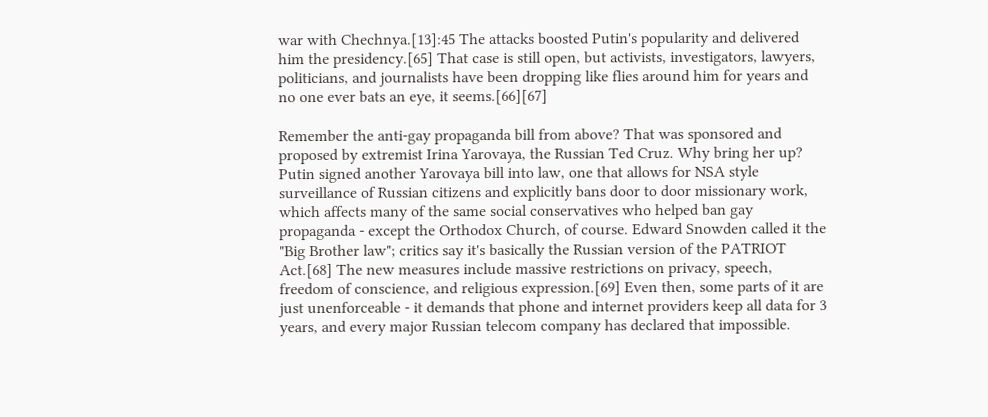war with Chechnya.[13]:45 The attacks boosted Putin's popularity and delivered him the presidency.[65] That case is still open, but activists, investigators, lawyers, politicians, and journalists have been dropping like flies around him for years and no one ever bats an eye, it seems.[66][67]

Remember the anti-gay propaganda bill from above? That was sponsored and proposed by extremist Irina Yarovaya, the Russian Ted Cruz. Why bring her up? Putin signed another Yarovaya bill into law, one that allows for NSA style surveillance of Russian citizens and explicitly bans door to door missionary work, which affects many of the same social conservatives who helped ban gay propaganda - except the Orthodox Church, of course. Edward Snowden called it the "Big Brother law"; critics say it's basically the Russian version of the PATRIOT Act.[68] The new measures include massive restrictions on privacy, speech, freedom of conscience, and religious expression.[69] Even then, some parts of it are just unenforceable - it demands that phone and internet providers keep all data for 3 years, and every major Russian telecom company has declared that impossible.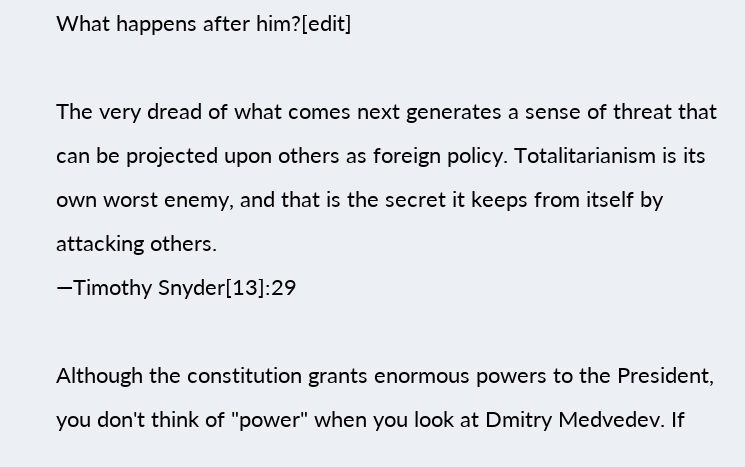What happens after him?[edit]

The very dread of what comes next generates a sense of threat that can be projected upon others as foreign policy. Totalitarianism is its own worst enemy, and that is the secret it keeps from itself by attacking others.
—Timothy Snyder[13]:29

Although the constitution grants enormous powers to the President, you don't think of "power" when you look at Dmitry Medvedev. If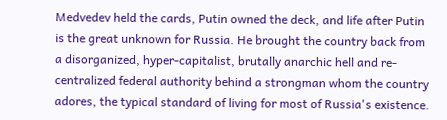Medvedev held the cards, Putin owned the deck, and life after Putin is the great unknown for Russia. He brought the country back from a disorganized, hyper-capitalist, brutally anarchic hell and re-centralized federal authority behind a strongman whom the country adores, the typical standard of living for most of Russia's existence.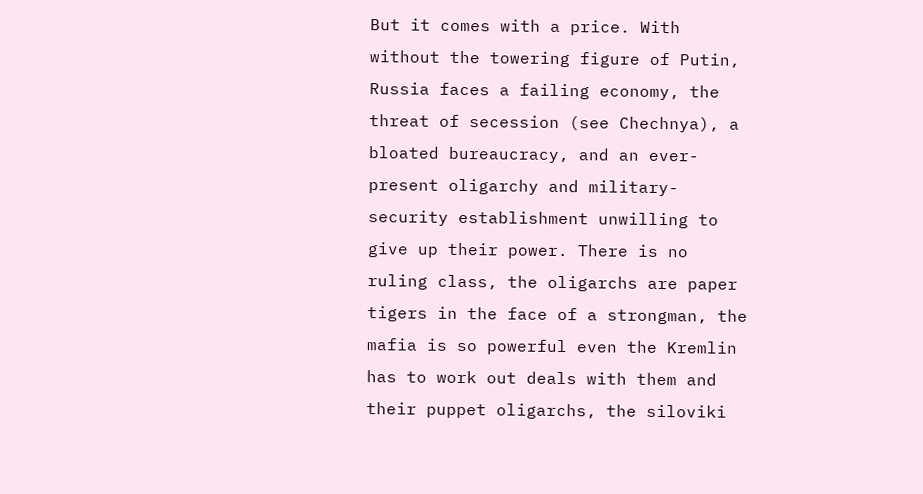But it comes with a price. With without the towering figure of Putin, Russia faces a failing economy, the threat of secession (see Chechnya), a bloated bureaucracy, and an ever-present oligarchy and military-security establishment unwilling to give up their power. There is no ruling class, the oligarchs are paper tigers in the face of a strongman, the mafia is so powerful even the Kremlin has to work out deals with them and their puppet oligarchs, the siloviki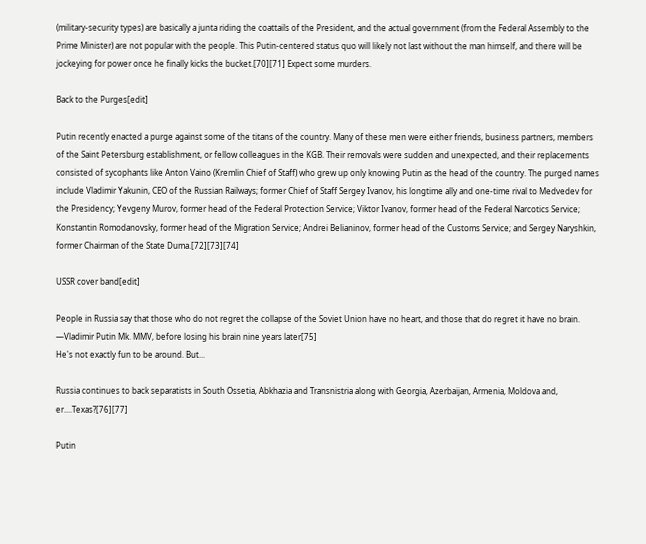(military-security types) are basically a junta riding the coattails of the President, and the actual government (from the Federal Assembly to the Prime Minister) are not popular with the people. This Putin-centered status quo will likely not last without the man himself, and there will be jockeying for power once he finally kicks the bucket.[70][71] Expect some murders.

Back to the Purges[edit]

Putin recently enacted a purge against some of the titans of the country. Many of these men were either friends, business partners, members of the Saint Petersburg establishment, or fellow colleagues in the KGB. Their removals were sudden and unexpected, and their replacements consisted of sycophants like Anton Vaino (Kremlin Chief of Staff) who grew up only knowing Putin as the head of the country. The purged names include Vladimir Yakunin, CEO of the Russian Railways; former Chief of Staff Sergey Ivanov, his longtime ally and one-time rival to Medvedev for the Presidency; Yevgeny Murov, former head of the Federal Protection Service; Viktor Ivanov, former head of the Federal Narcotics Service; Konstantin Romodanovsky, former head of the Migration Service; Andrei Belianinov, former head of the Customs Service; and Sergey Naryshkin, former Chairman of the State Duma.[72][73][74]

USSR cover band[edit]

People in Russia say that those who do not regret the collapse of the Soviet Union have no heart, and those that do regret it have no brain.
—Vladimir Putin Mk. MMV, before losing his brain nine years later[75]
He's not exactly fun to be around. But...

Russia continues to back separatists in South Ossetia, Abkhazia and Transnistria along with Georgia, Azerbaijan, Armenia, Moldova and, er....Texas?[76][77]

Putin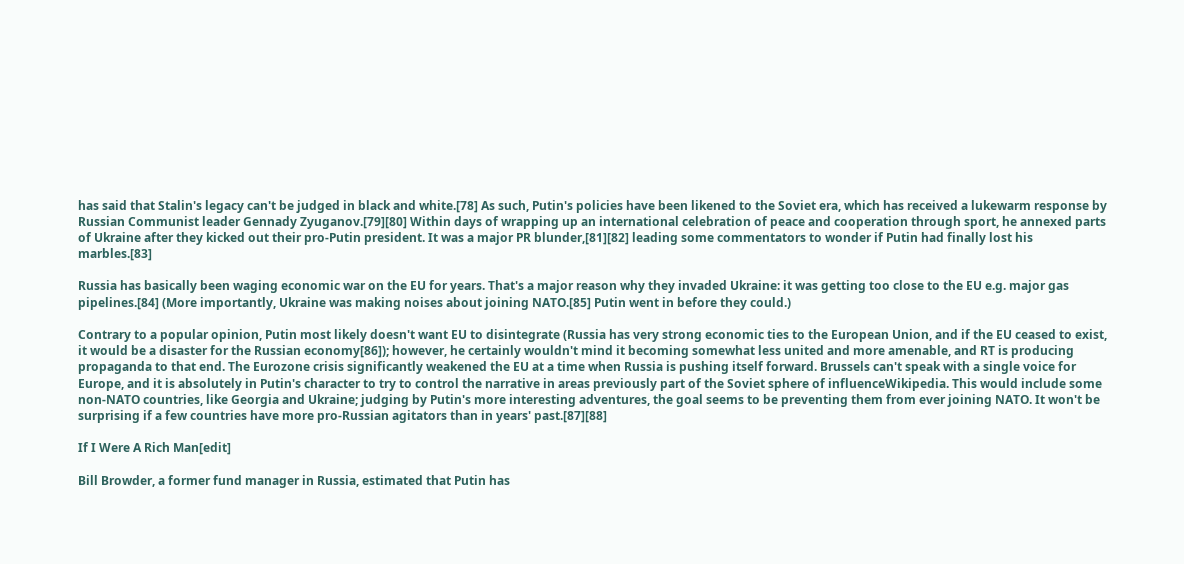has said that Stalin's legacy can't be judged in black and white.[78] As such, Putin's policies have been likened to the Soviet era, which has received a lukewarm response by Russian Communist leader Gennady Zyuganov.[79][80] Within days of wrapping up an international celebration of peace and cooperation through sport, he annexed parts of Ukraine after they kicked out their pro-Putin president. It was a major PR blunder,[81][82] leading some commentators to wonder if Putin had finally lost his marbles.[83]

Russia has basically been waging economic war on the EU for years. That's a major reason why they invaded Ukraine: it was getting too close to the EU e.g. major gas pipelines.[84] (More importantly, Ukraine was making noises about joining NATO.[85] Putin went in before they could.)

Contrary to a popular opinion, Putin most likely doesn't want EU to disintegrate (Russia has very strong economic ties to the European Union, and if the EU ceased to exist, it would be a disaster for the Russian economy[86]); however, he certainly wouldn't mind it becoming somewhat less united and more amenable, and RT is producing propaganda to that end. The Eurozone crisis significantly weakened the EU at a time when Russia is pushing itself forward. Brussels can't speak with a single voice for Europe, and it is absolutely in Putin's character to try to control the narrative in areas previously part of the Soviet sphere of influenceWikipedia. This would include some non-NATO countries, like Georgia and Ukraine; judging by Putin's more interesting adventures, the goal seems to be preventing them from ever joining NATO. It won't be surprising if a few countries have more pro-Russian agitators than in years' past.[87][88]

If I Were A Rich Man[edit]

Bill Browder, a former fund manager in Russia, estimated that Putin has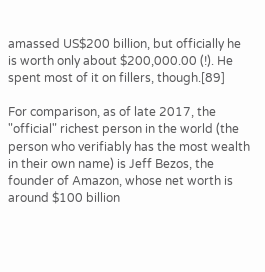amassed US$200 billion, but officially he is worth only about $200,000.00 (!). He spent most of it on fillers, though.[89]

For comparison, as of late 2017, the "official" richest person in the world (the person who verifiably has the most wealth in their own name) is Jeff Bezos, the founder of Amazon, whose net worth is around $100 billion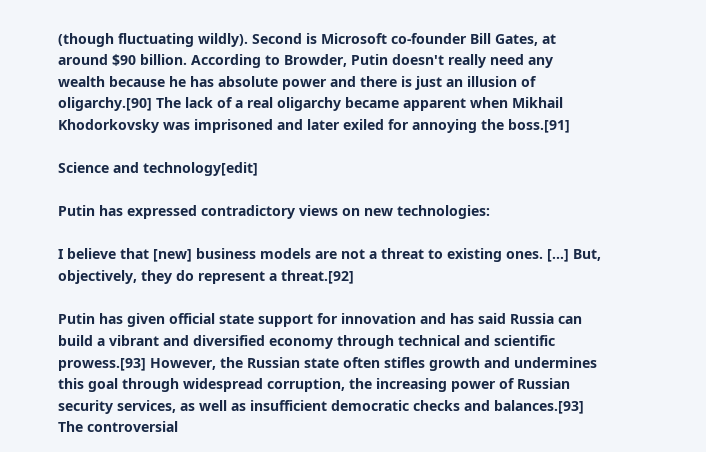(though fluctuating wildly). Second is Microsoft co-founder Bill Gates, at around $90 billion. According to Browder, Putin doesn't really need any wealth because he has absolute power and there is just an illusion of oligarchy.[90] The lack of a real oligarchy became apparent when Mikhail Khodorkovsky was imprisoned and later exiled for annoying the boss.[91]

Science and technology[edit]

Putin has expressed contradictory views on new technologies:

I believe that [new] business models are not a threat to existing ones. [...] But, objectively, they do represent a threat.[92]

Putin has given official state support for innovation and has said Russia can build a vibrant and diversified economy through technical and scientific prowess.[93] However, the Russian state often stifles growth and undermines this goal through widespread corruption, the increasing power of Russian security services, as well as insufficient democratic checks and balances.[93] The controversial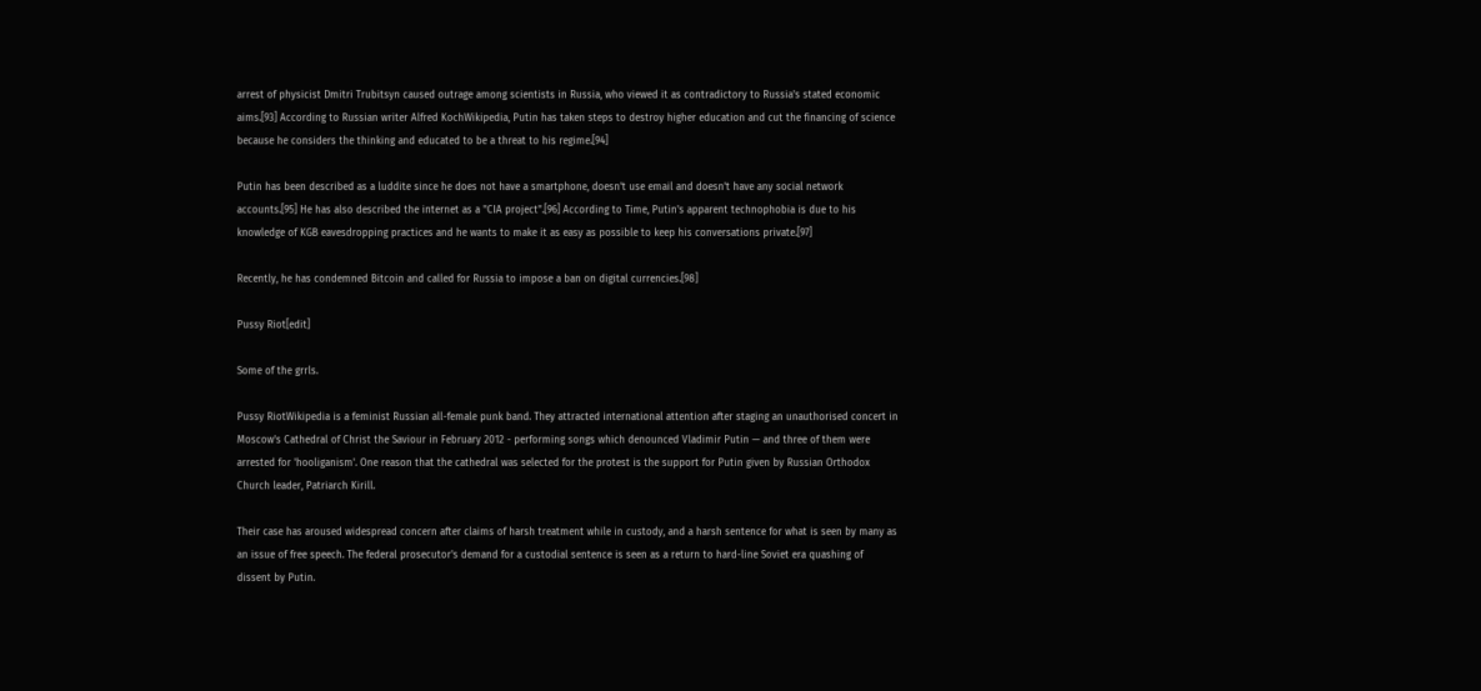arrest of physicist Dmitri Trubitsyn caused outrage among scientists in Russia, who viewed it as contradictory to Russia's stated economic aims.[93] According to Russian writer Alfred KochWikipedia, Putin has taken steps to destroy higher education and cut the financing of science because he considers the thinking and educated to be a threat to his regime.[94]

Putin has been described as a luddite since he does not have a smartphone, doesn't use email and doesn't have any social network accounts.[95] He has also described the internet as a "CIA project".[96] According to Time, Putin's apparent technophobia is due to his knowledge of KGB eavesdropping practices and he wants to make it as easy as possible to keep his conversations private.[97]

Recently, he has condemned Bitcoin and called for Russia to impose a ban on digital currencies.[98]

Pussy Riot[edit]

Some of the grrls.

Pussy RiotWikipedia is a feminist Russian all-female punk band. They attracted international attention after staging an unauthorised concert in Moscow's Cathedral of Christ the Saviour in February 2012 - performing songs which denounced Vladimir Putin — and three of them were arrested for 'hooliganism'. One reason that the cathedral was selected for the protest is the support for Putin given by Russian Orthodox Church leader, Patriarch Kirill.

Their case has aroused widespread concern after claims of harsh treatment while in custody, and a harsh sentence for what is seen by many as an issue of free speech. The federal prosecutor's demand for a custodial sentence is seen as a return to hard-line Soviet era quashing of dissent by Putin.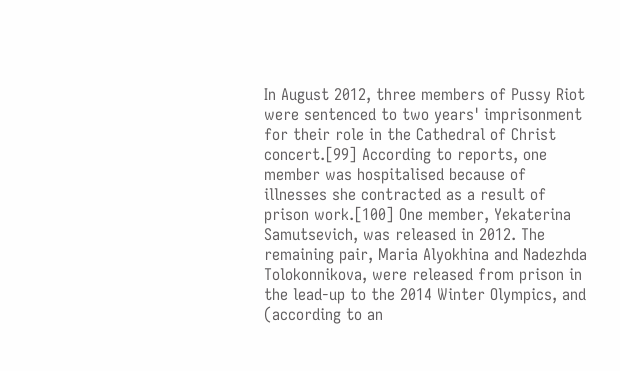In August 2012, three members of Pussy Riot were sentenced to two years' imprisonment for their role in the Cathedral of Christ concert.[99] According to reports, one member was hospitalised because of illnesses she contracted as a result of prison work.[100] One member, Yekaterina Samutsevich, was released in 2012. The remaining pair, Maria Alyokhina and Nadezhda Tolokonnikova, were released from prison in the lead-up to the 2014 Winter Olympics, and (according to an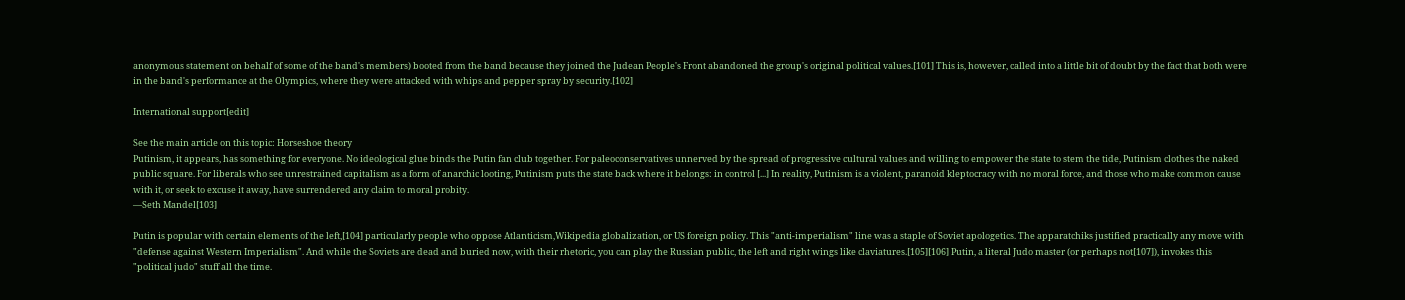anonymous statement on behalf of some of the band's members) booted from the band because they joined the Judean People's Front abandoned the group's original political values.[101] This is, however, called into a little bit of doubt by the fact that both were in the band's performance at the Olympics, where they were attacked with whips and pepper spray by security.[102]

International support[edit]

See the main article on this topic: Horseshoe theory
Putinism, it appears, has something for everyone. No ideological glue binds the Putin fan club together. For paleoconservatives unnerved by the spread of progressive cultural values and willing to empower the state to stem the tide, Putinism clothes the naked public square. For liberals who see unrestrained capitalism as a form of anarchic looting, Putinism puts the state back where it belongs: in control [...] In reality, Putinism is a violent, paranoid kleptocracy with no moral force, and those who make common cause with it, or seek to excuse it away, have surrendered any claim to moral probity.
—Seth Mandel[103]

Putin is popular with certain elements of the left,[104] particularly people who oppose Atlanticism,Wikipedia globalization, or US foreign policy. This "anti-imperialism" line was a staple of Soviet apologetics. The apparatchiks justified practically any move with "defense against Western Imperialism". And while the Soviets are dead and buried now, with their rhetoric, you can play the Russian public, the left and right wings like claviatures.[105][106] Putin, a literal Judo master (or perhaps not[107]), invokes this "political judo" stuff all the time.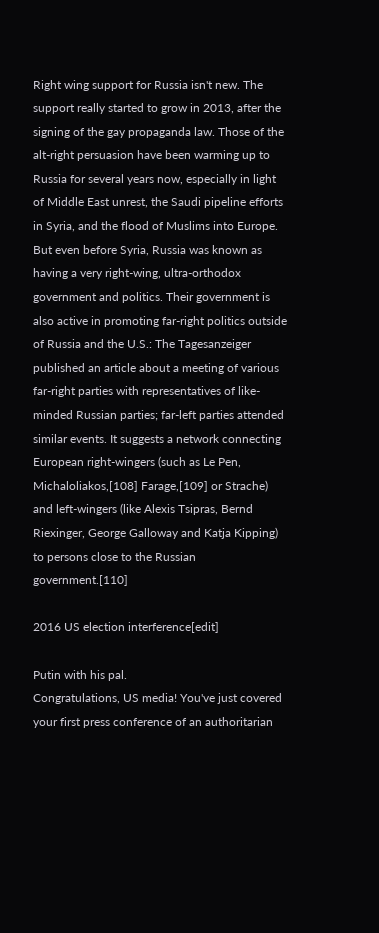Right wing support for Russia isn't new. The support really started to grow in 2013, after the signing of the gay propaganda law. Those of the alt-right persuasion have been warming up to Russia for several years now, especially in light of Middle East unrest, the Saudi pipeline efforts in Syria, and the flood of Muslims into Europe. But even before Syria, Russia was known as having a very right-wing, ultra-orthodox government and politics. Their government is also active in promoting far-right politics outside of Russia and the U.S.: The Tagesanzeiger published an article about a meeting of various far-right parties with representatives of like-minded Russian parties; far-left parties attended similar events. It suggests a network connecting European right-wingers (such as Le Pen, Michaloliakos,[108] Farage,[109] or Strache) and left-wingers (like Alexis Tsipras, Bernd Riexinger, George Galloway and Katja Kipping) to persons close to the Russian government.[110]

2016 US election interference[edit]

Putin with his pal.
Congratulations, US media! You've just covered your first press conference of an authoritarian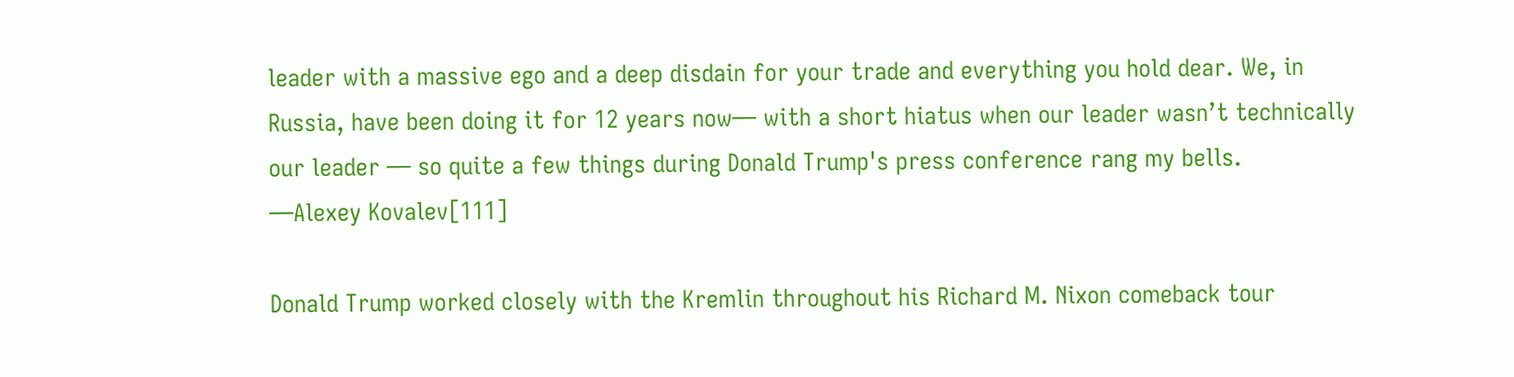leader with a massive ego and a deep disdain for your trade and everything you hold dear. We, in Russia, have been doing it for 12 years now— with a short hiatus when our leader wasn’t technically our leader — so quite a few things during Donald Trump's press conference rang my bells.
—Alexey Kovalev[111]

Donald Trump worked closely with the Kremlin throughout his Richard M. Nixon comeback tour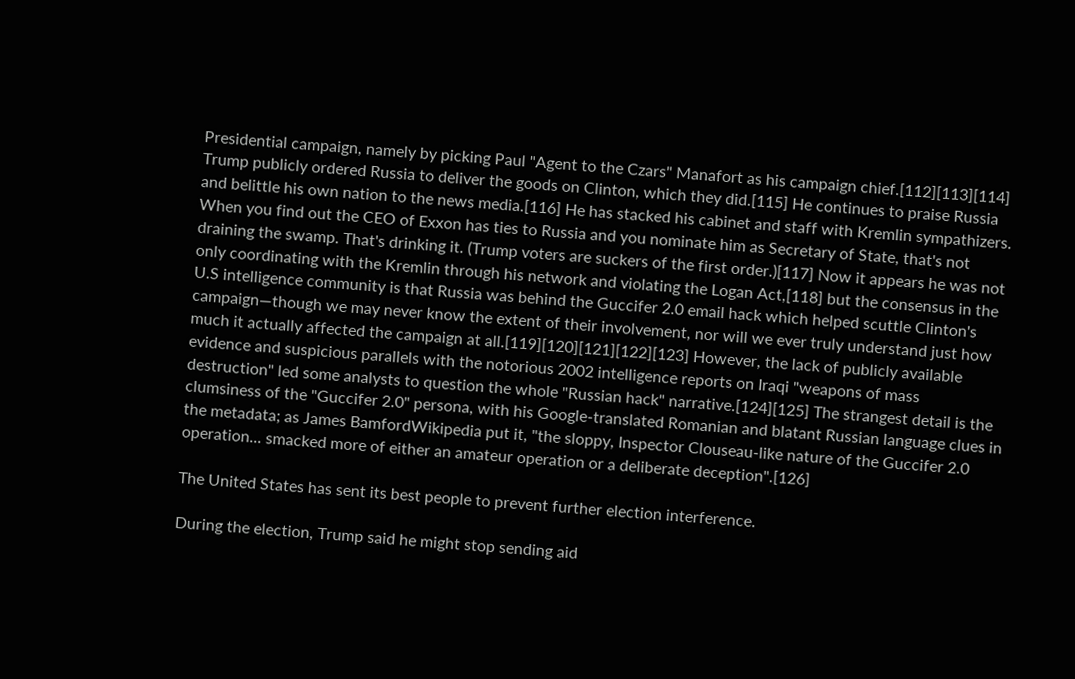Presidential campaign, namely by picking Paul "Agent to the Czars" Manafort as his campaign chief.[112][113][114] Trump publicly ordered Russia to deliver the goods on Clinton, which they did.[115] He continues to praise Russia and belittle his own nation to the news media.[116] He has stacked his cabinet and staff with Kremlin sympathizers. When you find out the CEO of Exxon has ties to Russia and you nominate him as Secretary of State, that's not draining the swamp. That's drinking it. (Trump voters are suckers of the first order.)[117] Now it appears he was not only coordinating with the Kremlin through his network and violating the Logan Act,[118] but the consensus in the U.S intelligence community is that Russia was behind the Guccifer 2.0 email hack which helped scuttle Clinton's campaign—though we may never know the extent of their involvement, nor will we ever truly understand just how much it actually affected the campaign at all.[119][120][121][122][123] However, the lack of publicly available evidence and suspicious parallels with the notorious 2002 intelligence reports on Iraqi "weapons of mass destruction" led some analysts to question the whole "Russian hack" narrative.[124][125] The strangest detail is the clumsiness of the "Guccifer 2.0" persona, with his Google-translated Romanian and blatant Russian language clues in the metadata; as James BamfordWikipedia put it, "the sloppy, Inspector Clouseau-like nature of the Guccifer 2.0 operation... smacked more of either an amateur operation or a deliberate deception".[126]

The United States has sent its best people to prevent further election interference.

During the election, Trump said he might stop sending aid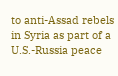to anti-Assad rebels in Syria as part of a U.S.-Russia peace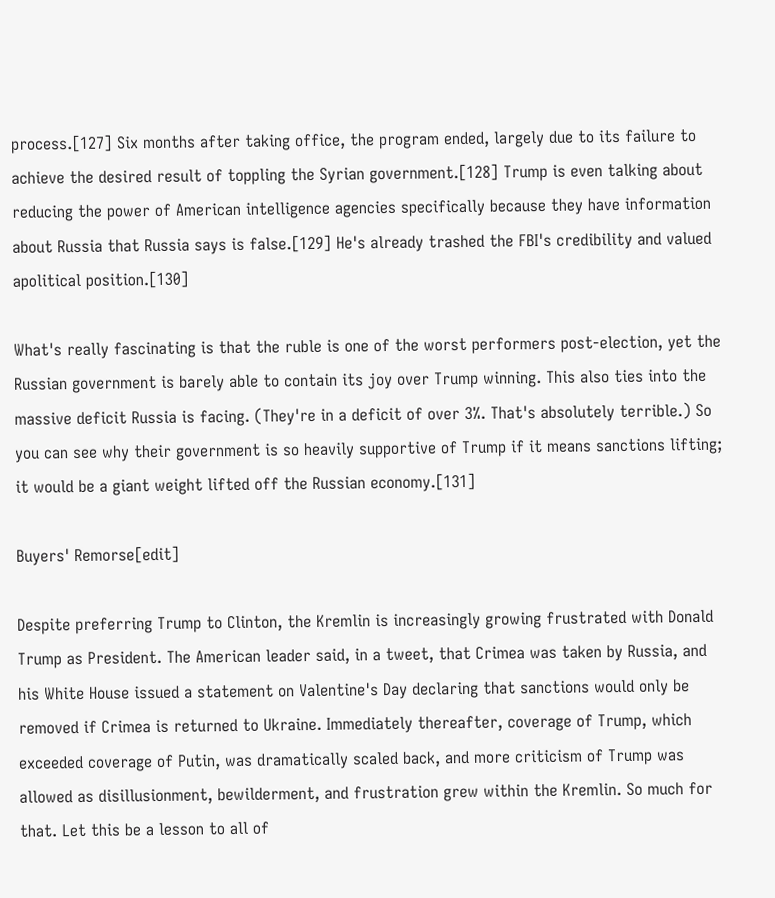process.[127] Six months after taking office, the program ended, largely due to its failure to achieve the desired result of toppling the Syrian government.[128] Trump is even talking about reducing the power of American intelligence agencies specifically because they have information about Russia that Russia says is false.[129] He's already trashed the FBI's credibility and valued apolitical position.[130]

What's really fascinating is that the ruble is one of the worst performers post-election, yet the Russian government is barely able to contain its joy over Trump winning. This also ties into the massive deficit Russia is facing. (They're in a deficit of over 3%. That's absolutely terrible.) So you can see why their government is so heavily supportive of Trump if it means sanctions lifting; it would be a giant weight lifted off the Russian economy.[131]

Buyers' Remorse[edit]

Despite preferring Trump to Clinton, the Kremlin is increasingly growing frustrated with Donald Trump as President. The American leader said, in a tweet, that Crimea was taken by Russia, and his White House issued a statement on Valentine's Day declaring that sanctions would only be removed if Crimea is returned to Ukraine. Immediately thereafter, coverage of Trump, which exceeded coverage of Putin, was dramatically scaled back, and more criticism of Trump was allowed as disillusionment, bewilderment, and frustration grew within the Kremlin. So much for that. Let this be a lesson to all of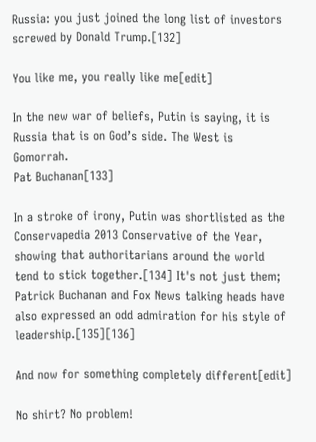Russia: you just joined the long list of investors screwed by Donald Trump.[132]

You like me, you really like me[edit]

In the new war of beliefs, Putin is saying, it is Russia that is on God’s side. The West is Gomorrah.
Pat Buchanan[133]

In a stroke of irony, Putin was shortlisted as the Conservapedia 2013 Conservative of the Year, showing that authoritarians around the world tend to stick together.[134] It's not just them; Patrick Buchanan and Fox News talking heads have also expressed an odd admiration for his style of leadership.[135][136]

And now for something completely different[edit]

No shirt? No problem!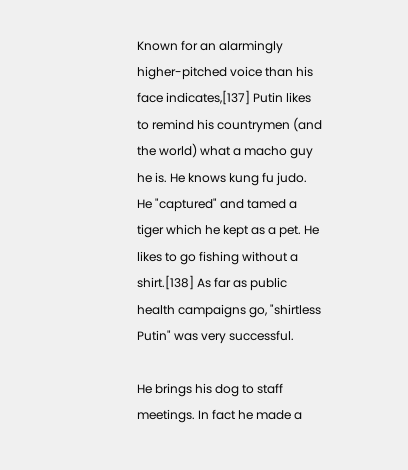Known for an alarmingly higher-pitched voice than his face indicates,[137] Putin likes to remind his countrymen (and the world) what a macho guy he is. He knows kung fu judo. He "captured" and tamed a tiger which he kept as a pet. He likes to go fishing without a shirt.[138] As far as public health campaigns go, "shirtless Putin" was very successful.

He brings his dog to staff meetings. In fact he made a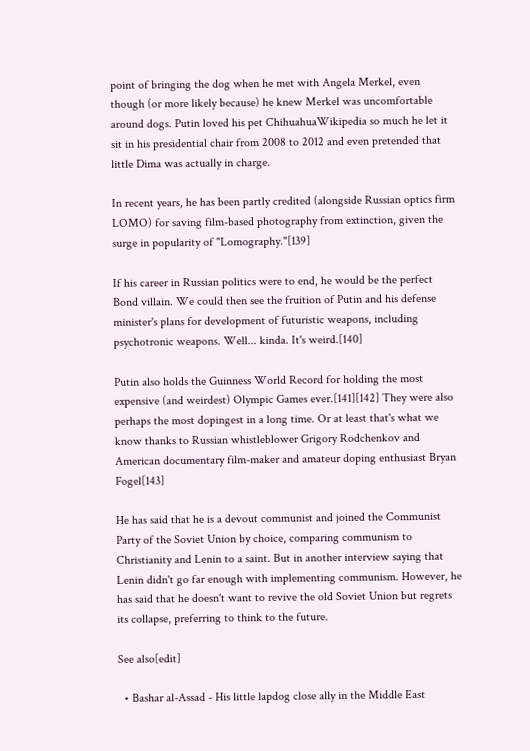point of bringing the dog when he met with Angela Merkel, even though (or more likely because) he knew Merkel was uncomfortable around dogs. Putin loved his pet ChihuahuaWikipedia so much he let it sit in his presidential chair from 2008 to 2012 and even pretended that little Dima was actually in charge.

In recent years, he has been partly credited (alongside Russian optics firm LOMO) for saving film-based photography from extinction, given the surge in popularity of "Lomography."[139]

If his career in Russian politics were to end, he would be the perfect Bond villain. We could then see the fruition of Putin and his defense minister's plans for development of futuristic weapons, including psychotronic weapons. Well... kinda. It's weird.[140]

Putin also holds the Guinness World Record for holding the most expensive (and weirdest) Olympic Games ever.[141][142] They were also perhaps the most dopingest in a long time. Or at least that's what we know thanks to Russian whistleblower Grigory Rodchenkov and American documentary film-maker and amateur doping enthusiast Bryan Fogel[143]

He has said that he is a devout communist and joined the Communist Party of the Soviet Union by choice, comparing communism to Christianity and Lenin to a saint. But in another interview saying that Lenin didn't go far enough with implementing communism. However, he has said that he doesn't want to revive the old Soviet Union but regrets its collapse, preferring to think to the future.

See also[edit]

  • Bashar al-Assad - His little lapdog close ally in the Middle East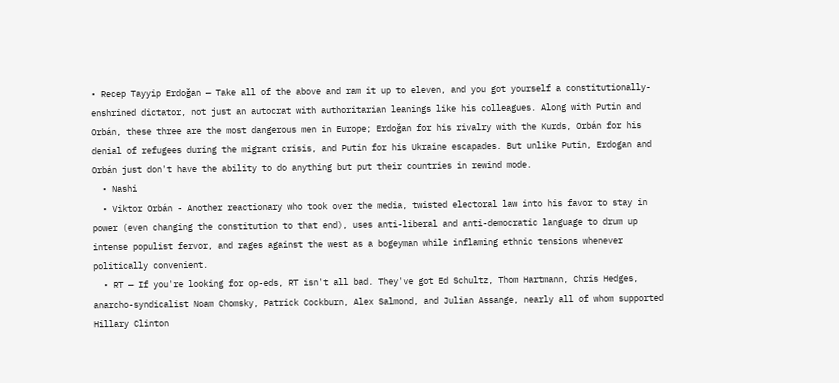• Recep Tayyip Erdoğan — Take all of the above and ram it up to eleven, and you got yourself a constitutionally-enshrined dictator, not just an autocrat with authoritarian leanings like his colleagues. Along with Putin and Orbán, these three are the most dangerous men in Europe; Erdoğan for his rivalry with the Kurds, Orbán for his denial of refugees during the migrant crisis, and Putin for his Ukraine escapades. But unlike Putin, Erdogan and Orbán just don't have the ability to do anything but put their countries in rewind mode.
  • Nashi
  • Viktor Orbán - Another reactionary who took over the media, twisted electoral law into his favor to stay in power (even changing the constitution to that end), uses anti-liberal and anti-democratic language to drum up intense populist fervor, and rages against the west as a bogeyman while inflaming ethnic tensions whenever politically convenient.
  • RT — If you're looking for op-eds, RT isn't all bad. They've got Ed Schultz, Thom Hartmann, Chris Hedges, anarcho-syndicalist Noam Chomsky, Patrick Cockburn, Alex Salmond, and Julian Assange, nearly all of whom supported Hillary Clinton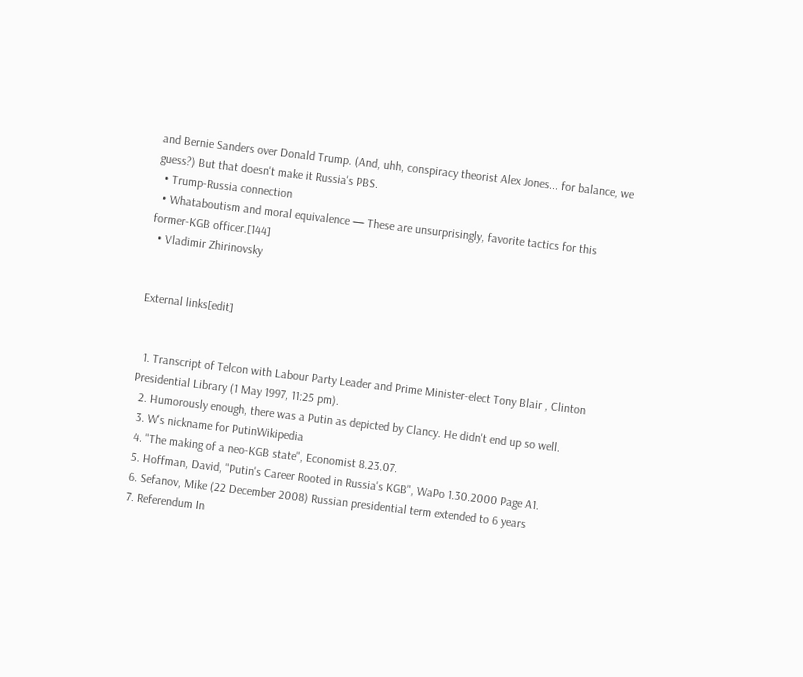and Bernie Sanders over Donald Trump. (And, uhh, conspiracy theorist Alex Jones... for balance, we guess?) But that doesn't make it Russia's PBS.
  • Trump-Russia connection
  • Whataboutism and moral equivalence — These are unsurprisingly, favorite tactics for this former-KGB officer.[144]
  • Vladimir Zhirinovsky


External links[edit]


  1. Transcript of Telcon with Labour Party Leader and Prime Minister-elect Tony Blair , Clinton Presidential Library (1 May 1997, 11:25 pm).
  2. Humorously enough, there was a Putin as depicted by Clancy. He didn't end up so well.
  3. W's nickname for PutinWikipedia
  4. "The making of a neo-KGB state", Economist 8.23.07.
  5. Hoffman, David, "Putin's Career Rooted in Russia's KGB", WaPo 1.30.2000 Page A1.
  6. Sefanov, Mike (22 December 2008) Russian presidential term extended to 6 years
  7. Referendum In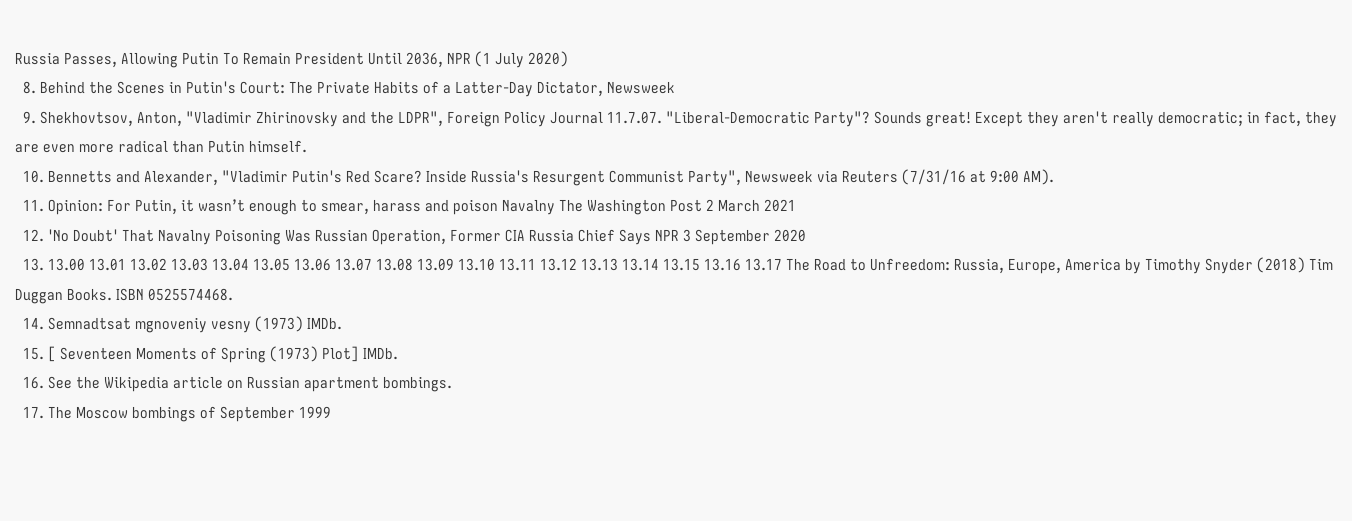Russia Passes, Allowing Putin To Remain President Until 2036, NPR (1 July 2020)
  8. Behind the Scenes in Putin's Court: The Private Habits of a Latter-Day Dictator, Newsweek
  9. Shekhovtsov, Anton, "Vladimir Zhirinovsky and the LDPR", Foreign Policy Journal 11.7.07. "Liberal-Democratic Party"? Sounds great! Except they aren't really democratic; in fact, they are even more radical than Putin himself.
  10. Bennetts and Alexander, "Vladimir Putin's Red Scare? Inside Russia's Resurgent Communist Party", Newsweek via Reuters (7/31/16 at 9:00 AM).
  11. Opinion: For Putin, it wasn’t enough to smear, harass and poison Navalny The Washington Post 2 March 2021
  12. 'No Doubt' That Navalny Poisoning Was Russian Operation, Former CIA Russia Chief Says NPR 3 September 2020
  13. 13.00 13.01 13.02 13.03 13.04 13.05 13.06 13.07 13.08 13.09 13.10 13.11 13.12 13.13 13.14 13.15 13.16 13.17 The Road to Unfreedom: Russia, Europe, America by Timothy Snyder (2018) Tim Duggan Books. ISBN 0525574468.
  14. Semnadtsat mgnoveniy vesny (1973) IMDb.
  15. [ Seventeen Moments of Spring (1973) Plot] IMDb.
  16. See the Wikipedia article on Russian apartment bombings.
  17. The Moscow bombings of September 1999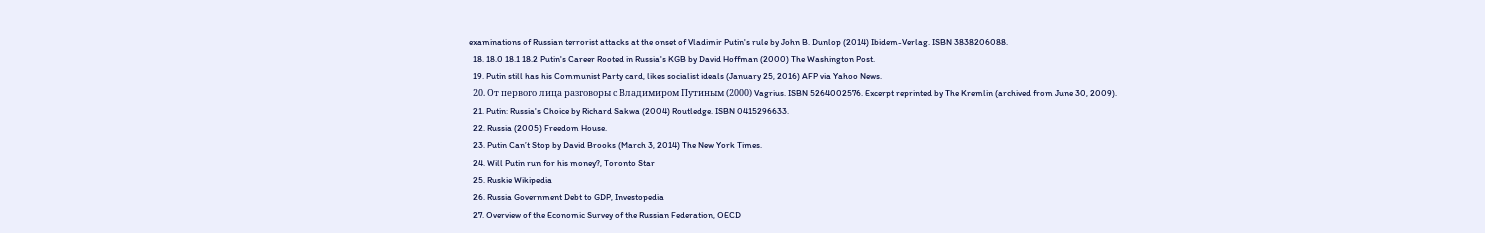examinations of Russian terrorist attacks at the onset of Vladimir Putin's rule by John B. Dunlop (2014) Ibidem-Verlag. ISBN 3838206088.
  18. 18.0 18.1 18.2 Putin's Career Rooted in Russia's KGB by David Hoffman (2000) The Washington Post.
  19. Putin still has his Communist Party card, likes socialist ideals (January 25, 2016) AFP via Yahoo News.
  20. От первого лица разговоры с Владимиром Путиным (2000) Vagrius. ISBN 5264002576. Excerpt reprinted by The Kremlin (archived from June 30, 2009).
  21. Putin: Russia's Choice by Richard Sakwa (2004) Routledge. ISBN 0415296633.
  22. Russia (2005) Freedom House.
  23. Putin Can’t Stop by David Brooks (March 3, 2014) The New York Times.
  24. Will Putin run for his money?, Toronto Star
  25. Ruskie Wikipedia
  26. Russia Government Debt to GDP, Investopedia
  27. Overview of the Economic Survey of the Russian Federation, OECD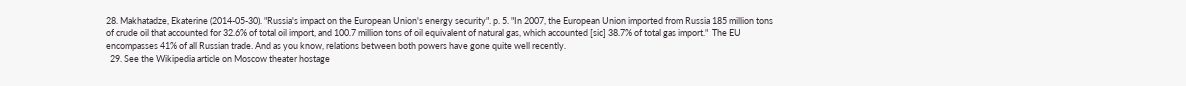28. Makhatadze, Ekaterine (2014-05-30). "Russia's impact on the European Union's energy security". p. 5. "In 2007, the European Union imported from Russia 185 million tons of crude oil that accounted for 32.6% of total oil import, and 100.7 million tons of oil equivalent of natural gas, which accounted [sic] 38.7% of total gas import."  The EU encompasses 41% of all Russian trade. And as you know, relations between both powers have gone quite well recently.
  29. See the Wikipedia article on Moscow theater hostage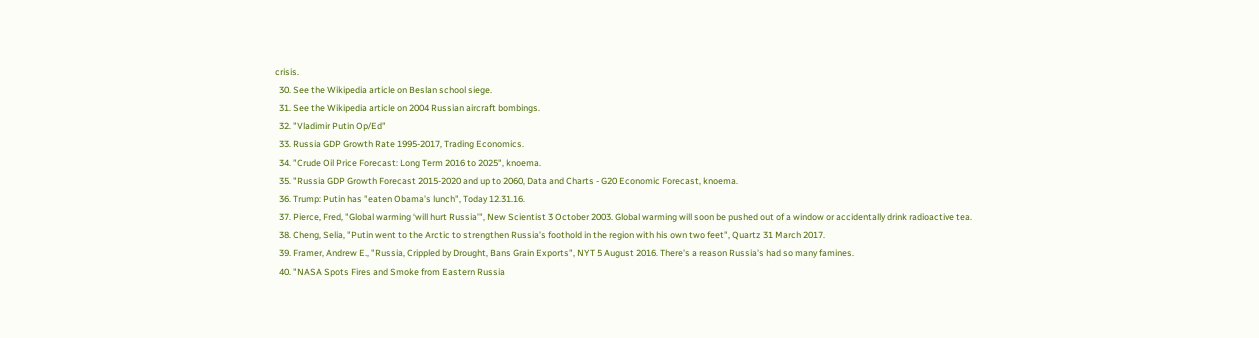crisis.
  30. See the Wikipedia article on Beslan school siege.
  31. See the Wikipedia article on 2004 Russian aircraft bombings.
  32. "Vladimir Putin Op/Ed"
  33. Russia GDP Growth Rate 1995-2017, Trading Economics.
  34. "Crude Oil Price Forecast: Long Term 2016 to 2025", knoema.
  35. "Russia GDP Growth Forecast 2015-2020 and up to 2060, Data and Charts - G20 Economic Forecast, knoema.
  36. Trump: Putin has "eaten Obama's lunch", Today 12.31.16.
  37. Pierce, Fred, "Global warming ‘will hurt Russia’", New Scientist 3 October 2003. Global warming will soon be pushed out of a window or accidentally drink radioactive tea.
  38. Cheng, Selia, "Putin went to the Arctic to strengthen Russia’s foothold in the region with his own two feet", Quartz 31 March 2017.
  39. Framer, Andrew E., "Russia, Crippled by Drought, Bans Grain Exports", NYT 5 August 2016. There's a reason Russia's had so many famines.
  40. "NASA Spots Fires and Smoke from Eastern Russia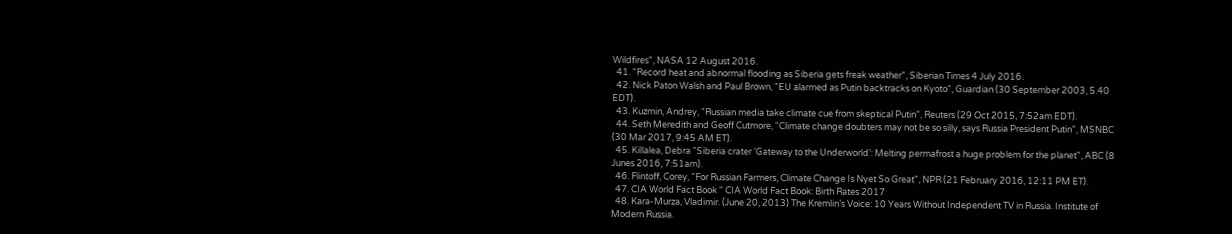Wildfires", NASA 12 August 2016.
  41. "Record heat and abnormal flooding as Siberia gets freak weather", Siberian Times 4 July 2016.
  42. Nick Paton Walsh and Paul Brown, "EU alarmed as Putin backtracks on Kyoto", Guardian (30 September 2003, 5.40 EDT).
  43. Kuzmin, Andrey, "Russian media take climate cue from skeptical Putin", Reuters (29 Oct 2015, 7:52am EDT).
  44. Seth Meredith and Geoff Cutmore, "Climate change doubters may not be so silly, says Russia President Putin", MSNBC (30 Mar 2017, 9:45 AM ET).
  45. Killalea, Debra "Siberia crater ‘Gateway to the Underworld’: Melting permafrost a huge problem for the planet", ABC (8 Junes 2016, 7:51am).
  46. Flintoff, Corey, "For Russian Farmers, Climate Change Is Nyet So Great", NPR (21 February 2016, 12:11 PM ET).
  47. CIA World Fact Book " CIA World Fact Book: Birth Rates 2017
  48. Kara-Murza, Vladimir. (June 20, 2013) The Kremlin’s Voice: 10 Years Without Independent TV in Russia. Institute of Modern Russia.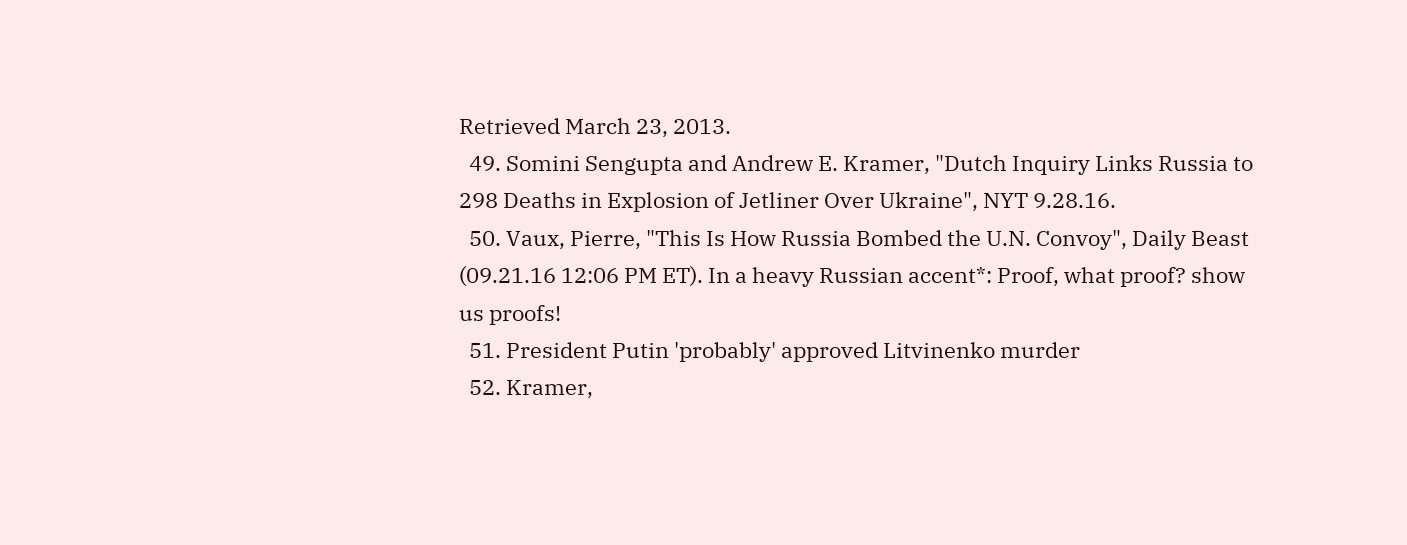Retrieved March 23, 2013.
  49. Somini Sengupta and Andrew E. Kramer, "Dutch Inquiry Links Russia to 298 Deaths in Explosion of Jetliner Over Ukraine", NYT 9.28.16.
  50. Vaux, Pierre, "This Is How Russia Bombed the U.N. Convoy", Daily Beast (09.21.16 12:06 PM ET). In a heavy Russian accent*: Proof, what proof? show us proofs!
  51. President Putin 'probably' approved Litvinenko murder
  52. Kramer,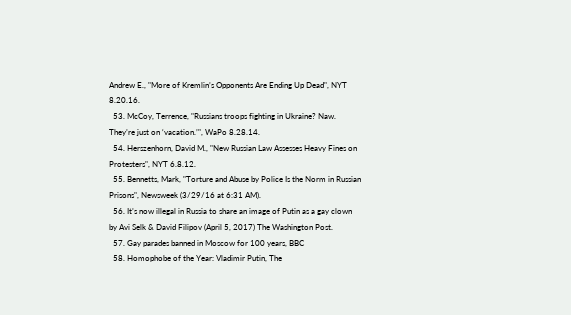Andrew E., "More of Kremlin’s Opponents Are Ending Up Dead", NYT 8.20.16.
  53. McCoy, Terrence, "Russians troops fighting in Ukraine? Naw. They’re just on ‘vacation.’", WaPo 8.28.14.
  54. Herszenhorn, David M., "New Russian Law Assesses Heavy Fines on Protesters", NYT 6.8.12.
  55. Bennetts, Mark, "Torture and Abuse by Police Is the Norm in Russian Prisons", Newsweek (3/29/16 at 6:31 AM).
  56. It’s now illegal in Russia to share an image of Putin as a gay clown by Avi Selk & David Filipov (April 5, 2017) The Washington Post.
  57. Gay parades banned in Moscow for 100 years, BBC
  58. Homophobe of the Year: Vladimir Putin, The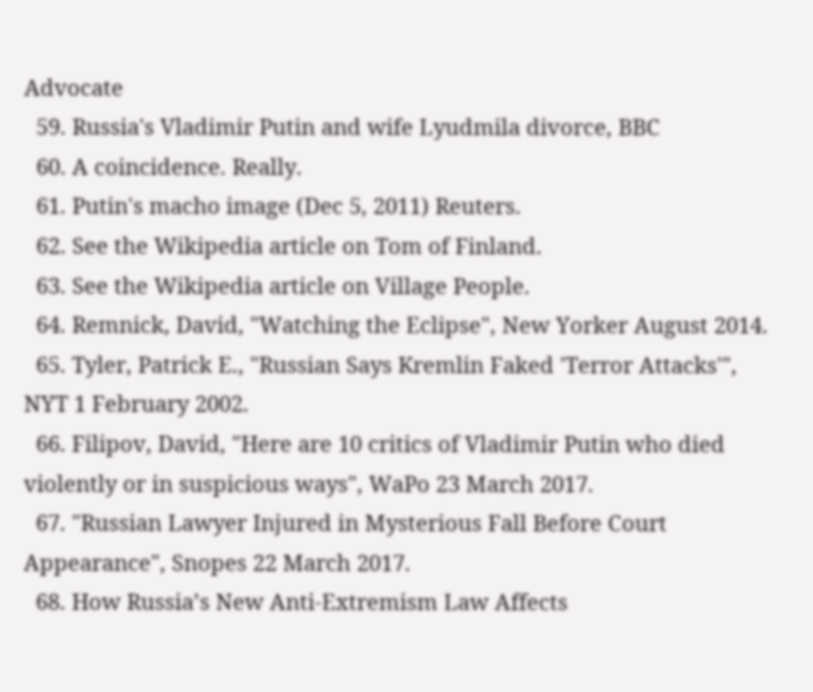Advocate
  59. Russia's Vladimir Putin and wife Lyudmila divorce, BBC
  60. A coincidence. Really.
  61. Putin's macho image (Dec 5, 2011) Reuters.
  62. See the Wikipedia article on Tom of Finland.
  63. See the Wikipedia article on Village People.
  64. Remnick, David, "Watching the Eclipse", New Yorker August 2014.
  65. Tyler, Patrick E., "Russian Says Kremlin Faked 'Terror Attacks'", NYT 1 February 2002.
  66. Filipov, David, "Here are 10 critics of Vladimir Putin who died violently or in suspicious ways", WaPo 23 March 2017.
  67. "Russian Lawyer Injured in Mysterious Fall Before Court Appearance", Snopes 22 March 2017.
  68. How Russia’s New Anti-Extremism Law Affects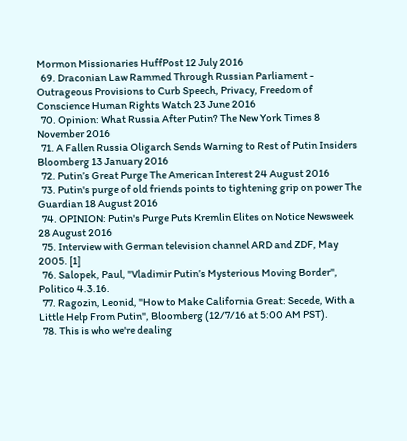Mormon Missionaries HuffPost 12 July 2016
  69. Draconian Law Rammed Through Russian Parliament - Outrageous Provisions to Curb Speech, Privacy, Freedom of Conscience Human Rights Watch 23 June 2016
  70. Opinion: What Russia After Putin? The New York Times 8 November 2016
  71. A Fallen Russia Oligarch Sends Warning to Rest of Putin Insiders Bloomberg 13 January 2016
  72. Putin’s Great Purge The American Interest 24 August 2016
  73. Putin's purge of old friends points to tightening grip on power The Guardian 18 August 2016
  74. OPINION: Putin's Purge Puts Kremlin Elites on Notice Newsweek 28 August 2016
  75. Interview with German television channel ARD and ZDF, May 2005. [1]
  76. Salopek, Paul, "Vladimir Putin’s Mysterious Moving Border", Politico 4.3.16.
  77. Ragozin, Leonid, "How to Make California Great: Secede, With a Little Help From Putin", Bloomberg (12/7/16 at 5:00 AM PST).
  78. This is who we're dealing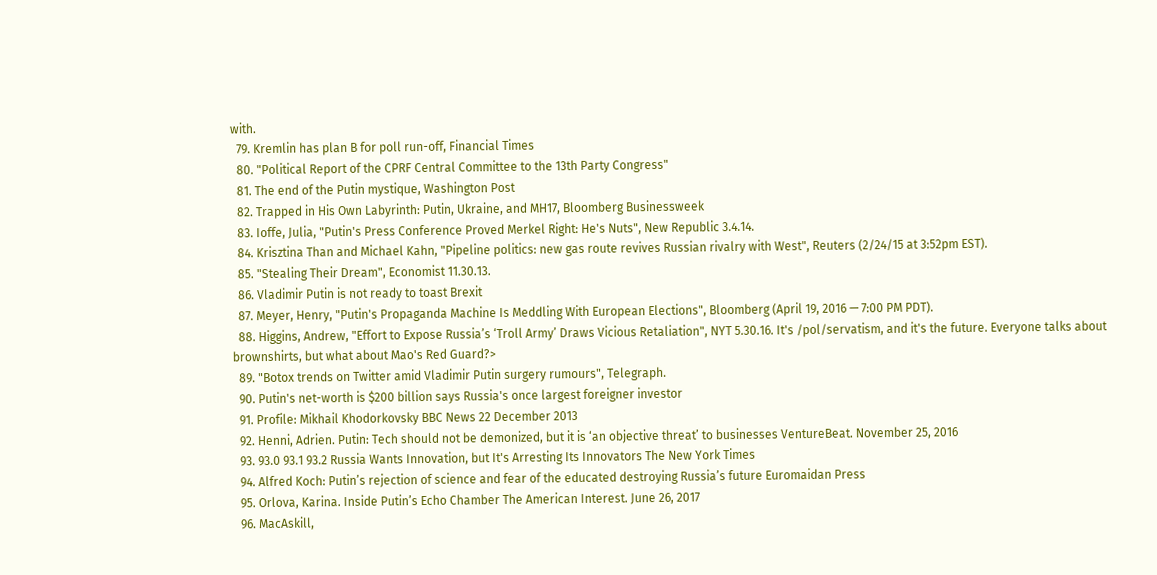with.
  79. Kremlin has plan B for poll run-off, Financial Times
  80. "Political Report of the CPRF Central Committee to the 13th Party Congress"
  81. The end of the Putin mystique, Washington Post
  82. Trapped in His Own Labyrinth: Putin, Ukraine, and MH17, Bloomberg Businessweek
  83. Ioffe, Julia, "Putin's Press Conference Proved Merkel Right: He's Nuts", New Republic 3.4.14.
  84. Krisztina Than and Michael Kahn, "Pipeline politics: new gas route revives Russian rivalry with West", Reuters (2/24/15 at 3:52pm EST).
  85. "Stealing Their Dream", Economist 11.30.13.
  86. Vladimir Putin is not ready to toast Brexit
  87. Meyer, Henry, "Putin's Propaganda Machine Is Meddling With European Elections", Bloomberg (April 19, 2016 — 7:00 PM PDT).
  88. Higgins, Andrew, "Effort to Expose Russia’s ‘Troll Army’ Draws Vicious Retaliation", NYT 5.30.16. It's /pol/servatism, and it's the future. Everyone talks about brownshirts, but what about Mao's Red Guard?>
  89. "Botox trends on Twitter amid Vladimir Putin surgery rumours", Telegraph.
  90. Putin's net-worth is $200 billion says Russia's once largest foreigner investor
  91. Profile: Mikhail Khodorkovsky BBC News 22 December 2013
  92. Henni, Adrien. Putin: Tech should not be demonized, but it is ‘an objective threat’ to businesses VentureBeat. November 25, 2016
  93. 93.0 93.1 93.2 Russia Wants Innovation, but It's Arresting Its Innovators The New York Times
  94. Alfred Koch: Putin’s rejection of science and fear of the educated destroying Russia’s future Euromaidan Press
  95. Orlova, Karina. Inside Putin’s Echo Chamber The American Interest. June 26, 2017
  96. MacAskill,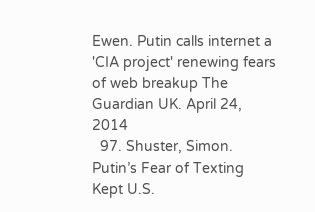Ewen. Putin calls internet a 'CIA project' renewing fears of web breakup The Guardian UK. April 24, 2014
  97. Shuster, Simon. Putin’s Fear of Texting Kept U.S.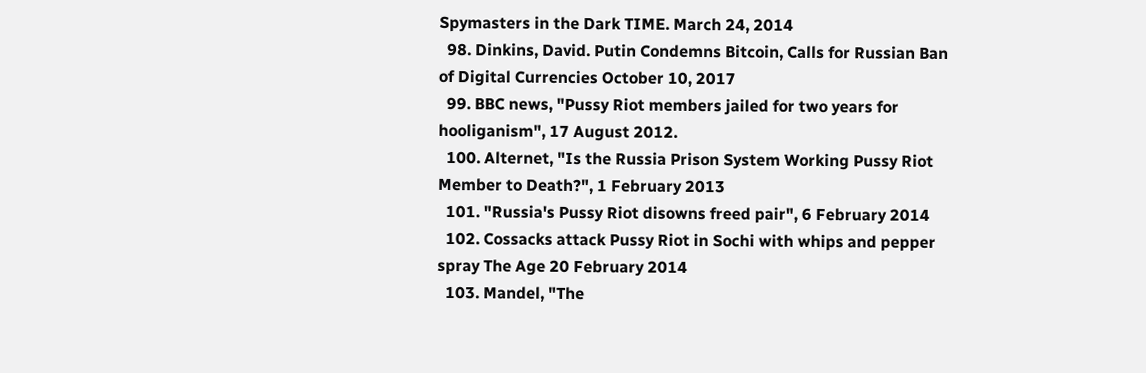Spymasters in the Dark TIME. March 24, 2014
  98. Dinkins, David. Putin Condemns Bitcoin, Calls for Russian Ban of Digital Currencies October 10, 2017
  99. BBC news, "Pussy Riot members jailed for two years for hooliganism", 17 August 2012.
  100. Alternet, "Is the Russia Prison System Working Pussy Riot Member to Death?", 1 February 2013
  101. "Russia's Pussy Riot disowns freed pair", 6 February 2014
  102. Cossacks attack Pussy Riot in Sochi with whips and pepper spray The Age 20 February 2014
  103. Mandel, "The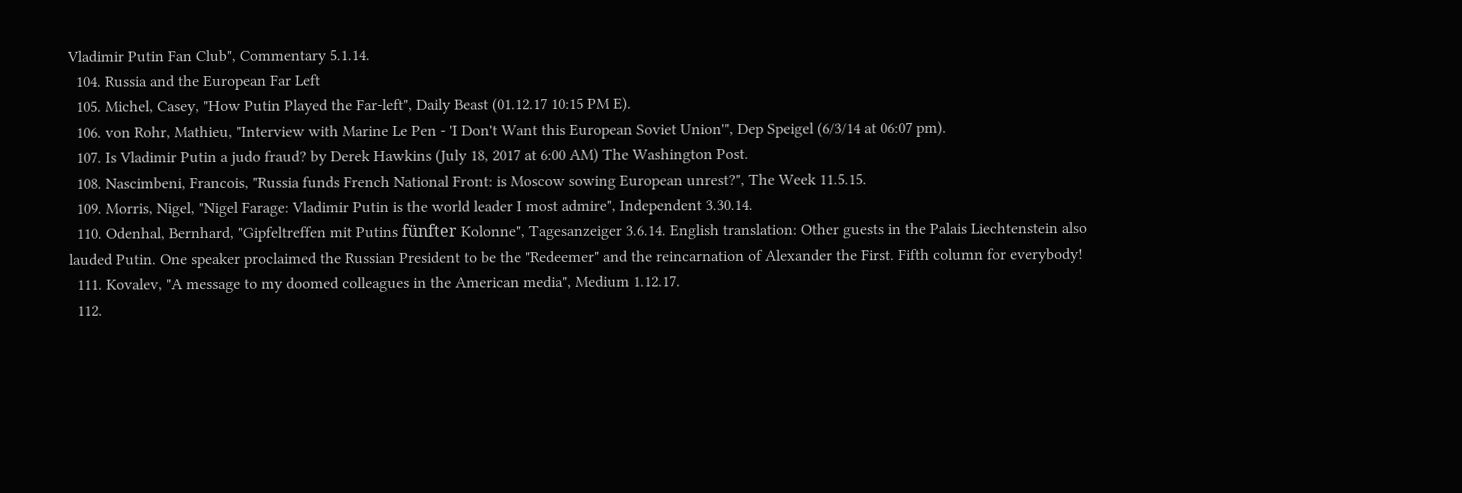Vladimir Putin Fan Club", Commentary 5.1.14.
  104. Russia and the European Far Left
  105. Michel, Casey, "How Putin Played the Far-left", Daily Beast (01.12.17 10:15 PM E).
  106. von Rohr, Mathieu, "Interview with Marine Le Pen - 'I Don't Want this European Soviet Union'", Dep Speigel (6/3/14 at 06:07 pm).
  107. Is Vladimir Putin a judo fraud? by Derek Hawkins (July 18, 2017 at 6:00 AM) The Washington Post.
  108. Nascimbeni, Francois, "Russia funds French National Front: is Moscow sowing European unrest?", The Week 11.5.15.
  109. Morris, Nigel, "Nigel Farage: Vladimir Putin is the world leader I most admire", Independent 3.30.14.
  110. Odenhal, Bernhard, "Gipfeltreffen mit Putins fünfter Kolonne", Tagesanzeiger 3.6.14. English translation: Other guests in the Palais Liechtenstein also lauded Putin. One speaker proclaimed the Russian President to be the "Redeemer" and the reincarnation of Alexander the First. Fifth column for everybody!
  111. Kovalev, "A message to my doomed colleagues in the American media", Medium 1.12.17.
  112.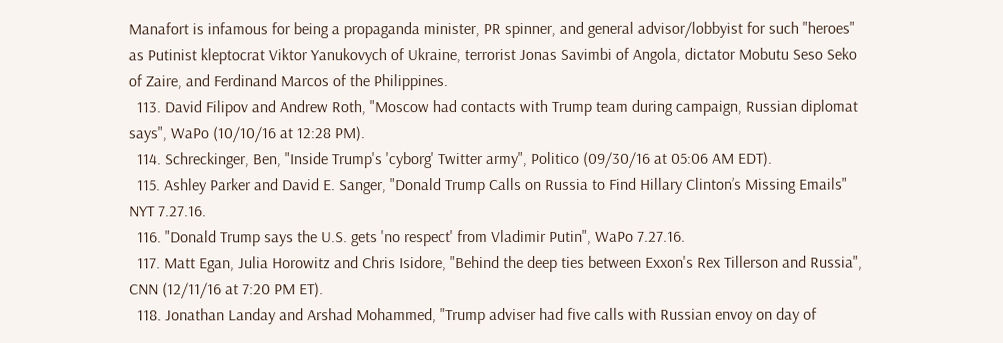Manafort is infamous for being a propaganda minister, PR spinner, and general advisor/lobbyist for such "heroes" as Putinist kleptocrat Viktor Yanukovych of Ukraine, terrorist Jonas Savimbi of Angola, dictator Mobutu Seso Seko of Zaire, and Ferdinand Marcos of the Philippines.
  113. David Filipov and Andrew Roth, "Moscow had contacts with Trump team during campaign, Russian diplomat says", WaPo (10/10/16 at 12:28 PM).
  114. Schreckinger, Ben, "Inside Trump's 'cyborg' Twitter army", Politico (09/30/16 at 05:06 AM EDT).
  115. Ashley Parker and David E. Sanger, "Donald Trump Calls on Russia to Find Hillary Clinton’s Missing Emails" NYT 7.27.16.
  116. "Donald Trump says the U.S. gets 'no respect' from Vladimir Putin", WaPo 7.27.16.
  117. Matt Egan, Julia Horowitz and Chris Isidore, "Behind the deep ties between Exxon's Rex Tillerson and Russia", CNN (12/11/16 at 7:20 PM ET).
  118. Jonathan Landay and Arshad Mohammed, "Trump adviser had five calls with Russian envoy on day of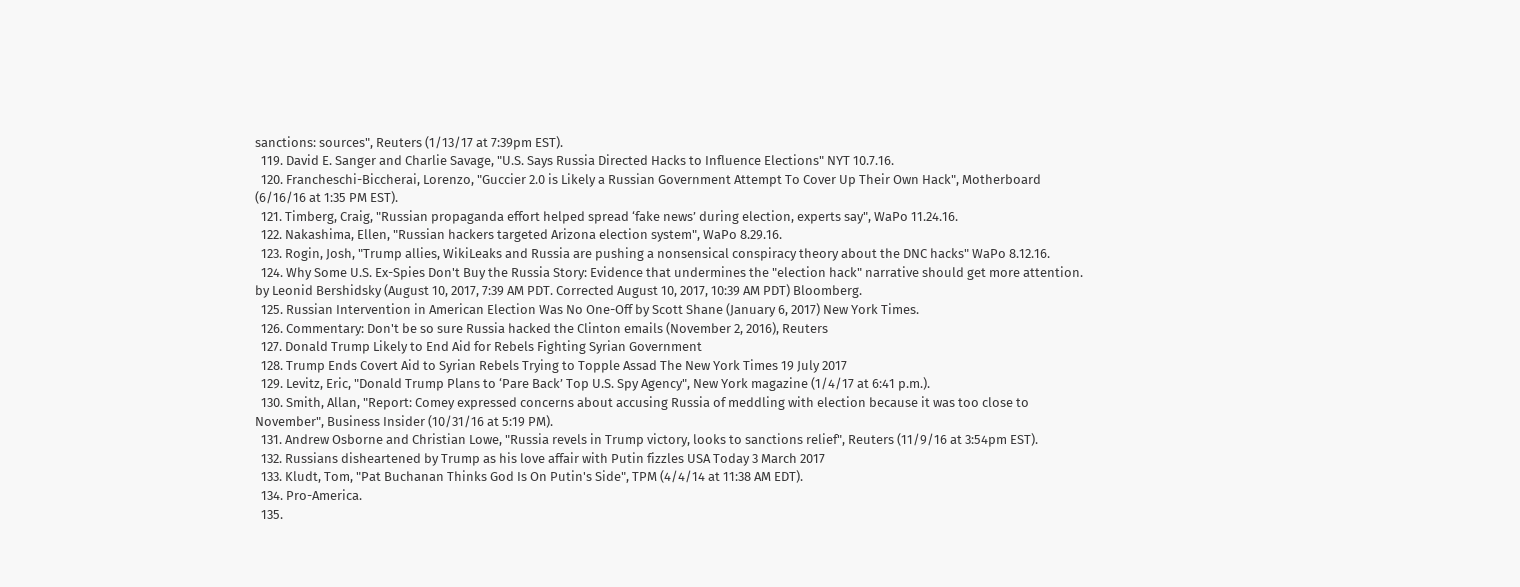sanctions: sources", Reuters (1/13/17 at 7:39pm EST).
  119. David E. Sanger and Charlie Savage, "U.S. Says Russia Directed Hacks to Influence Elections" NYT 10.7.16.
  120. Francheschi-Biccherai, Lorenzo, "Guccier 2.0 is Likely a Russian Government Attempt To Cover Up Their Own Hack", Motherboard (6/16/16 at 1:35 PM EST).
  121. Timberg, Craig, "Russian propaganda effort helped spread ‘fake news’ during election, experts say", WaPo 11.24.16.
  122. Nakashima, Ellen, "Russian hackers targeted Arizona election system", WaPo 8.29.16.
  123. Rogin, Josh, "Trump allies, WikiLeaks and Russia are pushing a nonsensical conspiracy theory about the DNC hacks" WaPo 8.12.16.
  124. Why Some U.S. Ex-Spies Don't Buy the Russia Story: Evidence that undermines the "election hack" narrative should get more attention. by Leonid Bershidsky (August 10, 2017, 7:39 AM PDT. Corrected August 10, 2017, 10:39 AM PDT) Bloomberg.
  125. Russian Intervention in American Election Was No One-Off by Scott Shane (January 6, 2017) New York Times.
  126. Commentary: Don't be so sure Russia hacked the Clinton emails (November 2, 2016), Reuters
  127. Donald Trump Likely to End Aid for Rebels Fighting Syrian Government
  128. Trump Ends Covert Aid to Syrian Rebels Trying to Topple Assad The New York Times 19 July 2017
  129. Levitz, Eric, "Donald Trump Plans to ‘Pare Back’ Top U.S. Spy Agency", New York magazine (1/4/17 at 6:41 p.m.).
  130. Smith, Allan, "Report: Comey expressed concerns about accusing Russia of meddling with election because it was too close to November", Business Insider (10/31/16 at 5:19 PM).
  131. Andrew Osborne and Christian Lowe, "Russia revels in Trump victory, looks to sanctions relief", Reuters (11/9/16 at 3:54pm EST).
  132. Russians disheartened by Trump as his love affair with Putin fizzles USA Today 3 March 2017
  133. Kludt, Tom, "Pat Buchanan Thinks God Is On Putin's Side", TPM (4/4/14 at 11:38 AM EDT).
  134. Pro-America.
  135.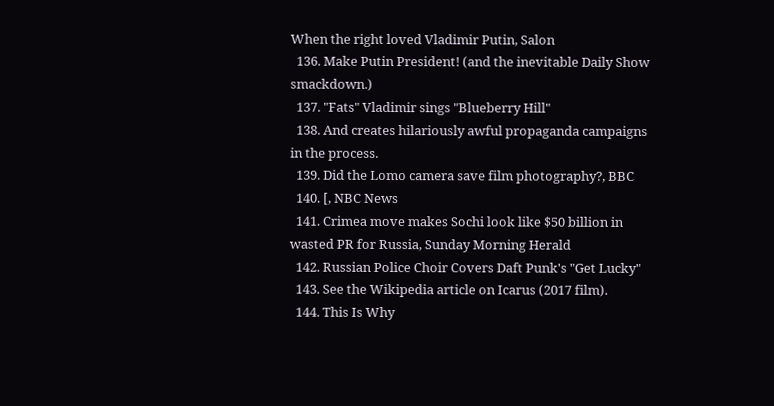When the right loved Vladimir Putin, Salon
  136. Make Putin President! (and the inevitable Daily Show smackdown.)
  137. "Fats" Vladimir sings "Blueberry Hill"
  138. And creates hilariously awful propaganda campaigns in the process.
  139. Did the Lomo camera save film photography?, BBC
  140. [, NBC News
  141. Crimea move makes Sochi look like $50 billion in wasted PR for Russia, Sunday Morning Herald
  142. Russian Police Choir Covers Daft Punk's "Get Lucky"
  143. See the Wikipedia article on Icarus (2017 film).
  144. This Is Why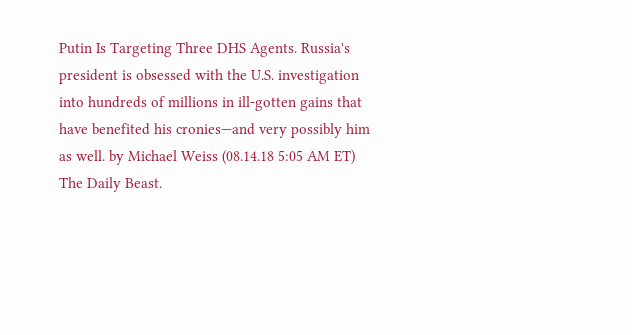Putin Is Targeting Three DHS Agents. Russia's president is obsessed with the U.S. investigation into hundreds of millions in ill-gotten gains that have benefited his cronies—and very possibly him as well. by Michael Weiss (08.14.18 5:05 AM ET) The Daily Beast.